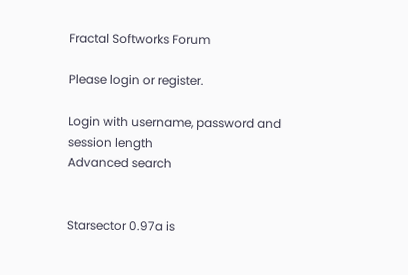Fractal Softworks Forum

Please login or register.

Login with username, password and session length
Advanced search


Starsector 0.97a is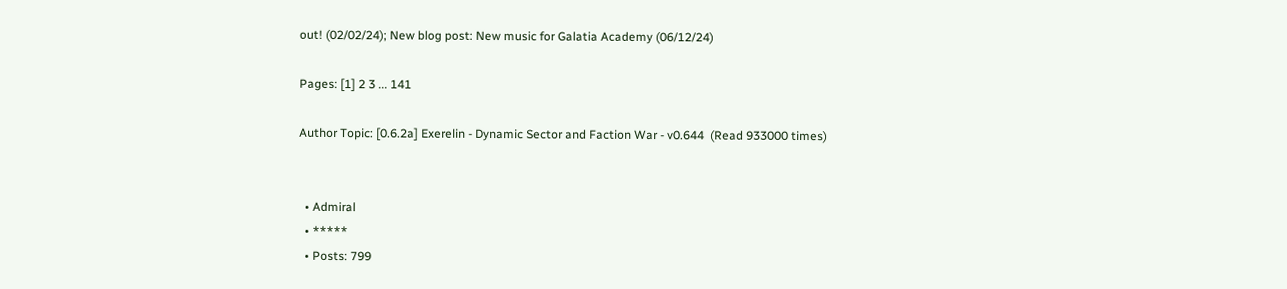out! (02/02/24); New blog post: New music for Galatia Academy (06/12/24)

Pages: [1] 2 3 ... 141

Author Topic: [0.6.2a] Exerelin - Dynamic Sector and Faction War - v0.644  (Read 933000 times)


  • Admiral
  • *****
  • Posts: 799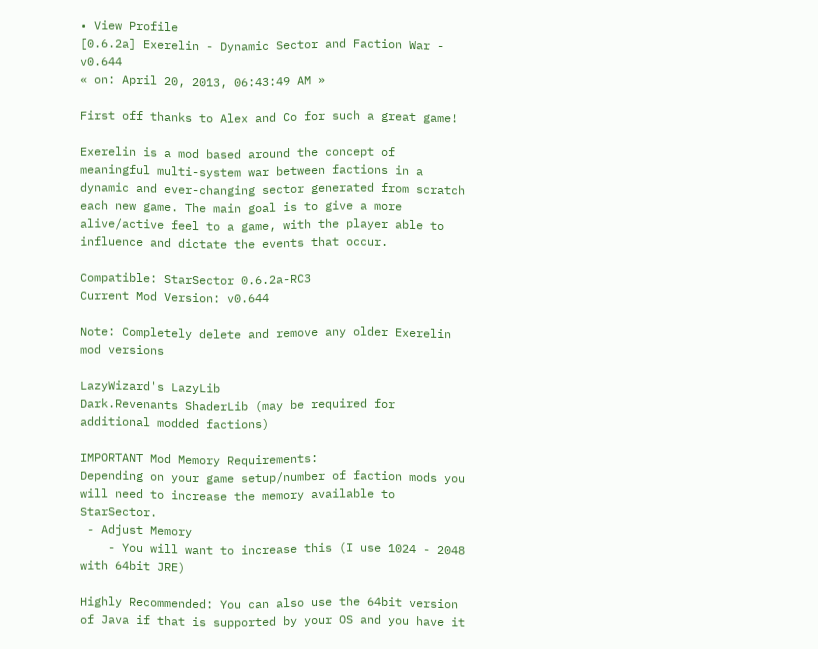• View Profile
[0.6.2a] Exerelin - Dynamic Sector and Faction War - v0.644
« on: April 20, 2013, 06:43:49 AM »

First off thanks to Alex and Co for such a great game!

Exerelin is a mod based around the concept of meaningful multi-system war between factions in a dynamic and ever-changing sector generated from scratch each new game. The main goal is to give a more alive/active feel to a game, with the player able to influence and dictate the events that occur.

Compatible: StarSector 0.6.2a-RC3
Current Mod Version: v0.644

Note: Completely delete and remove any older Exerelin mod versions

LazyWizard's LazyLib
Dark.Revenants ShaderLib (may be required for additional modded factions)

IMPORTANT Mod Memory Requirements:
Depending on your game setup/number of faction mods you will need to increase the memory available to StarSector.
 - Adjust Memory
    - You will want to increase this (I use 1024 - 2048 with 64bit JRE)

Highly Recommended: You can also use the 64bit version of Java if that is supported by your OS and you have it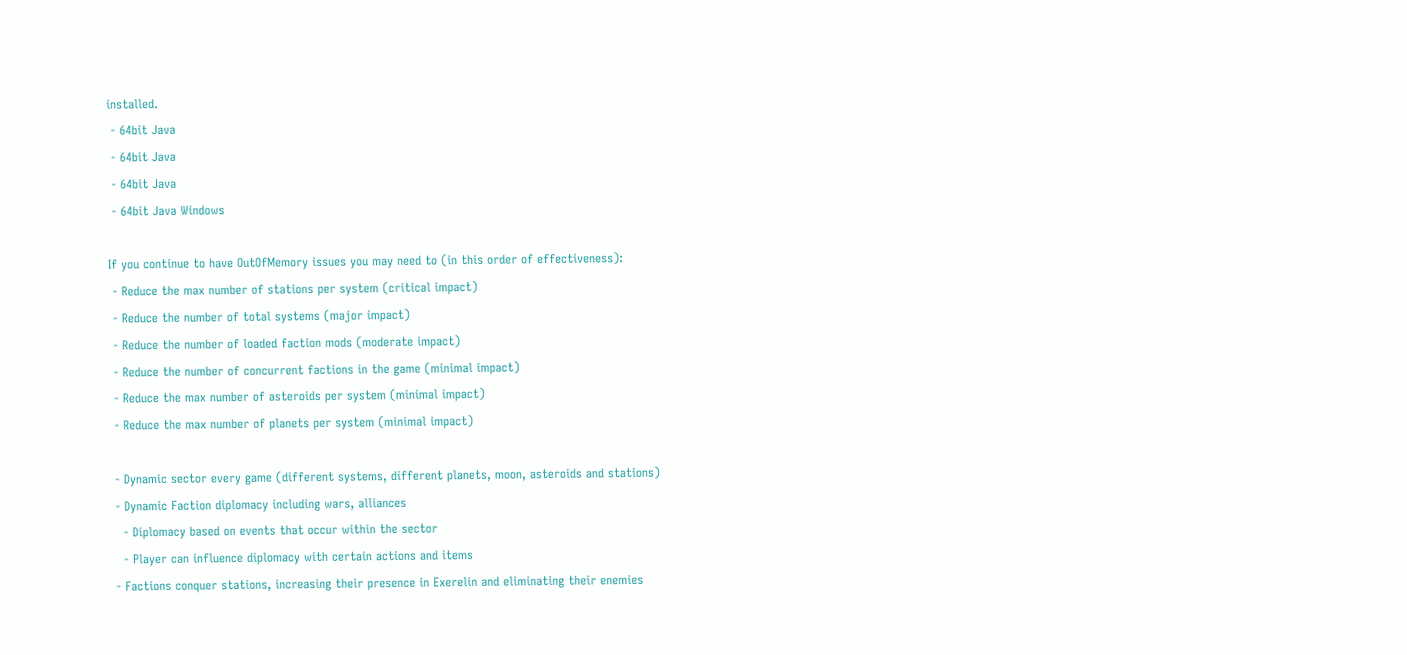installed.
 - 64bit Java
 - 64bit Java
 - 64bit Java
 - 64bit Java Windows

If you continue to have OutOfMemory issues you may need to (in this order of effectiveness):
 - Reduce the max number of stations per system (critical impact)
 - Reduce the number of total systems (major impact)
 - Reduce the number of loaded faction mods (moderate impact)
 - Reduce the number of concurrent factions in the game (minimal impact)
 - Reduce the max number of asteroids per system (minimal impact)
 - Reduce the max number of planets per system (minimal impact)

 - Dynamic sector every game (different systems, different planets, moon, asteroids and stations)
 - Dynamic Faction diplomacy including wars, alliances
   - Diplomacy based on events that occur within the sector
   - Player can influence diplomacy with certain actions and items
 - Factions conquer stations, increasing their presence in Exerelin and eliminating their enemies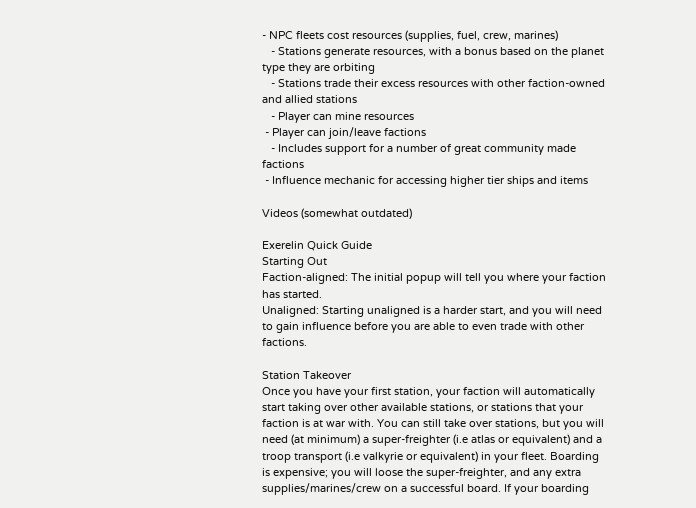- NPC fleets cost resources (supplies, fuel, crew, marines)
   - Stations generate resources, with a bonus based on the planet type they are orbiting
   - Stations trade their excess resources with other faction-owned and allied stations
   - Player can mine resources
 - Player can join/leave factions
   - Includes support for a number of great community made factions
 - Influence mechanic for accessing higher tier ships and items

Videos (somewhat outdated)

Exerelin Quick Guide
Starting Out
Faction-aligned: The initial popup will tell you where your faction has started.
Unaligned: Starting unaligned is a harder start, and you will need to gain influence before you are able to even trade with other factions.

Station Takeover
Once you have your first station, your faction will automatically start taking over other available stations, or stations that your faction is at war with. You can still take over stations, but you will need (at minimum) a super-freighter (i.e atlas or equivalent) and a troop transport (i.e valkyrie or equivalent) in your fleet. Boarding is expensive; you will loose the super-freighter, and any extra supplies/marines/crew on a successful board. If your boarding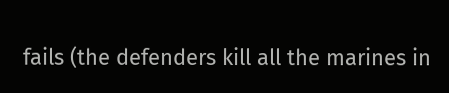fails (the defenders kill all the marines in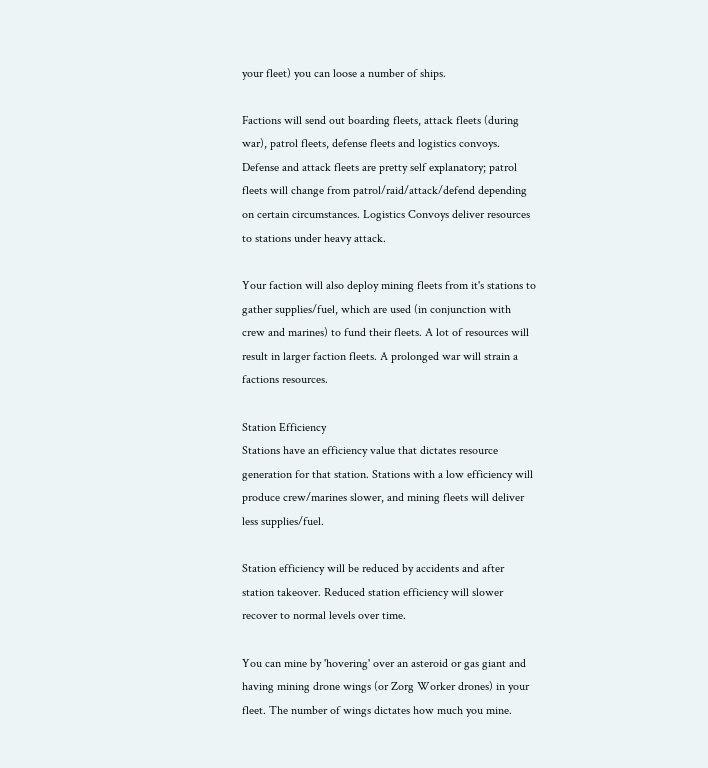your fleet) you can loose a number of ships.

Factions will send out boarding fleets, attack fleets (during war), patrol fleets, defense fleets and logistics convoys. Defense and attack fleets are pretty self explanatory; patrol fleets will change from patrol/raid/attack/defend depending on certain circumstances. Logistics Convoys deliver resources to stations under heavy attack.

Your faction will also deploy mining fleets from it's stations to gather supplies/fuel, which are used (in conjunction with crew and marines) to fund their fleets. A lot of resources will result in larger faction fleets. A prolonged war will strain a factions resources.

Station Efficiency
Stations have an efficiency value that dictates resource generation for that station. Stations with a low efficiency will produce crew/marines slower, and mining fleets will deliver less supplies/fuel.

Station efficiency will be reduced by accidents and after station takeover. Reduced station efficiency will slower recover to normal levels over time.

You can mine by 'hovering' over an asteroid or gas giant and having mining drone wings (or Zorg Worker drones) in your fleet. The number of wings dictates how much you mine.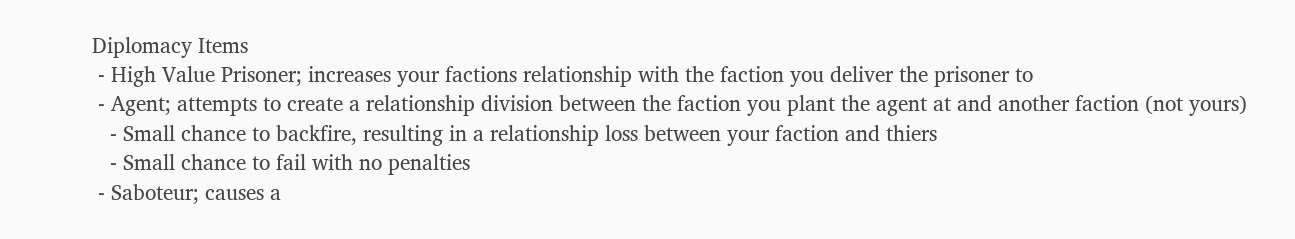Diplomacy Items
 - High Value Prisoner; increases your factions relationship with the faction you deliver the prisoner to
 - Agent; attempts to create a relationship division between the faction you plant the agent at and another faction (not yours)
   - Small chance to backfire, resulting in a relationship loss between your faction and thiers
   - Small chance to fail with no penalties
 - Saboteur; causes a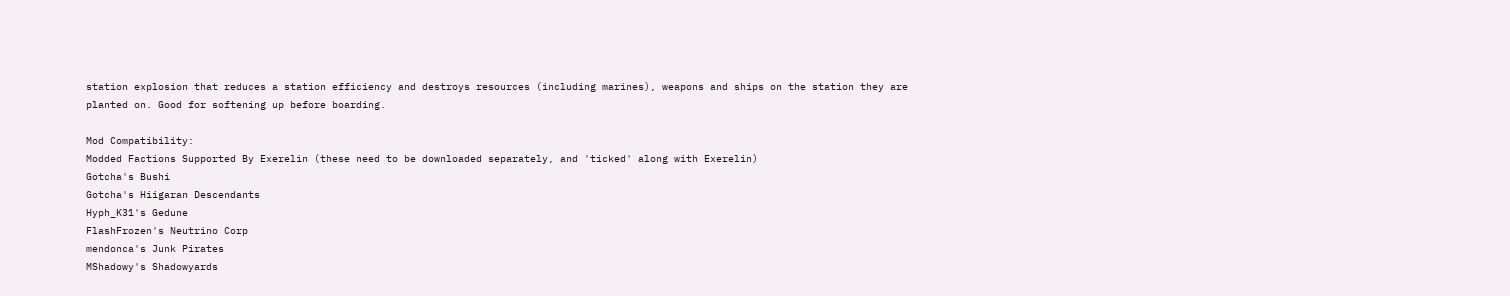station explosion that reduces a station efficiency and destroys resources (including marines), weapons and ships on the station they are planted on. Good for softening up before boarding.

Mod Compatibility:
Modded Factions Supported By Exerelin (these need to be downloaded separately, and 'ticked' along with Exerelin)
Gotcha's Bushi
Gotcha's Hiigaran Descendants
Hyph_K31's Gedune
FlashFrozen's Neutrino Corp
mendonca's Junk Pirates
MShadowy's Shadowyards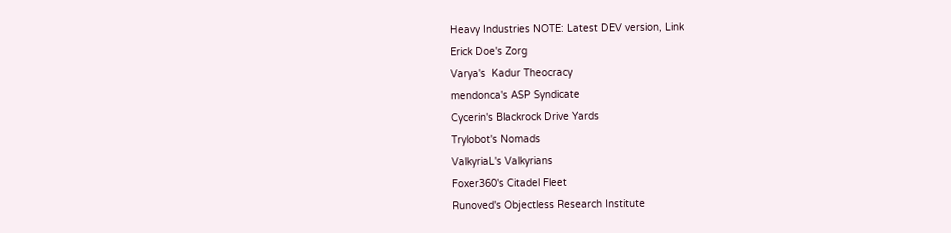Heavy Industries NOTE: Latest DEV version, Link
Erick Doe's Zorg
Varya's  Kadur Theocracy
mendonca's ASP Syndicate
Cycerin's Blackrock Drive Yards
Trylobot's Nomads
ValkyriaL's Valkyrians
Foxer360's Citadel Fleet
Runoved's Objectless Research Institute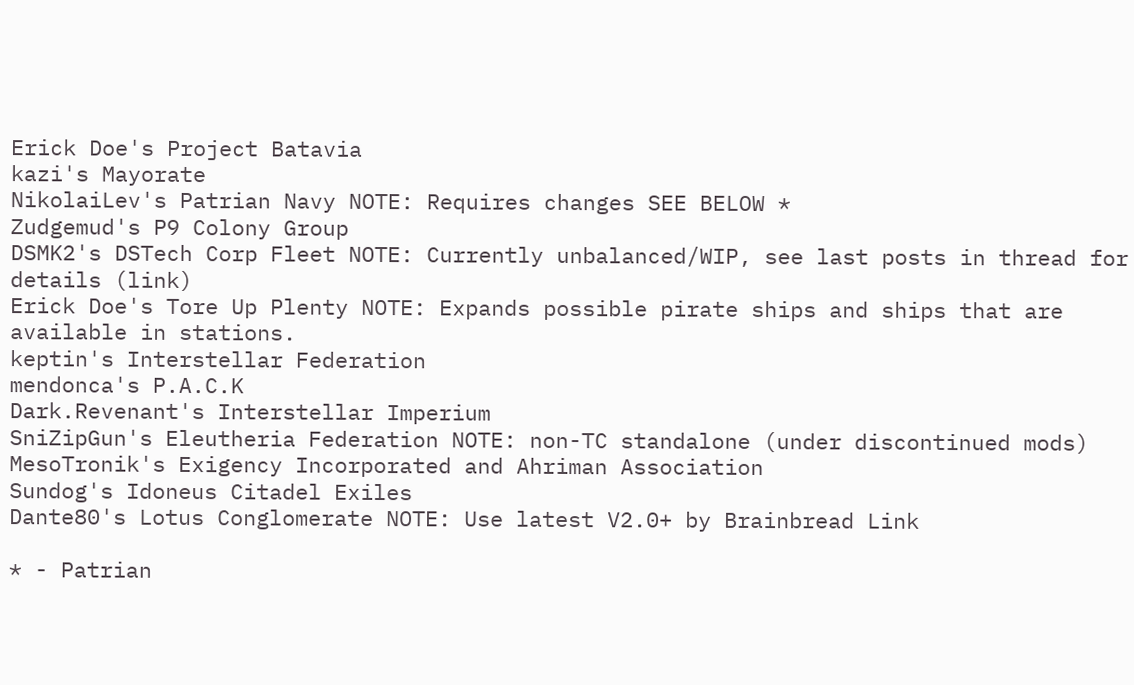Erick Doe's Project Batavia
kazi's Mayorate
NikolaiLev's Patrian Navy NOTE: Requires changes SEE BELOW *
Zudgemud's P9 Colony Group
DSMK2's DSTech Corp Fleet NOTE: Currently unbalanced/WIP, see last posts in thread for details (link)
Erick Doe's Tore Up Plenty NOTE: Expands possible pirate ships and ships that are available in stations.
keptin's Interstellar Federation
mendonca's P.A.C.K
Dark.Revenant's Interstellar Imperium
SniZipGun's Eleutheria Federation NOTE: non-TC standalone (under discontinued mods)
MesoTronik's Exigency Incorporated and Ahriman Association
Sundog's Idoneus Citadel Exiles
Dante80's Lotus Conglomerate NOTE: Use latest V2.0+ by Brainbread Link

* - Patrian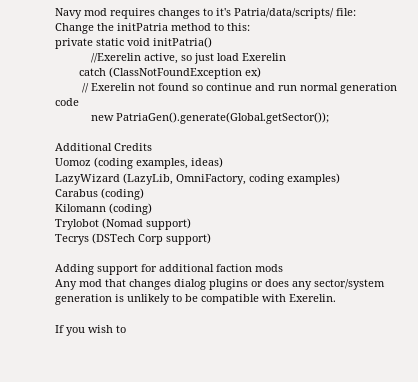Navy mod requires changes to it's Patria/data/scripts/ file:
Change the initPatria method to this:
private static void initPatria()
            //Exerelin active, so just load Exerelin
        catch (ClassNotFoundException ex)
         // Exerelin not found so continue and run normal generation code
            new PatriaGen().generate(Global.getSector());

Additional Credits
Uomoz (coding examples, ideas)
LazyWizard (LazyLib, OmniFactory, coding examples)
Carabus (coding)
Kilomann (coding)
Trylobot (Nomad support)
Tecrys (DSTech Corp support)

Adding support for additional faction mods
Any mod that changes dialog plugins or does any sector/system generation is unlikely to be compatible with Exerelin.

If you wish to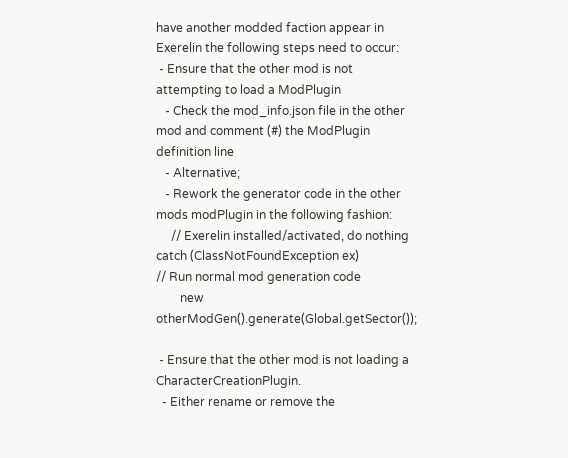have another modded faction appear in Exerelin the following steps need to occur:
 - Ensure that the other mod is not attempting to load a ModPlugin
   - Check the mod_info.json file in the other mod and comment (#) the ModPlugin definition line
   - Alternative;
   - Rework the generator code in the other mods modPlugin in the following fashion:
     // Exerelin installed/activated, do nothing
catch (ClassNotFoundException ex)
// Run normal mod generation code
        new otherModGen().generate(Global.getSector());

 - Ensure that the other mod is not loading a CharacterCreationPlugin.
  - Either rename or remove the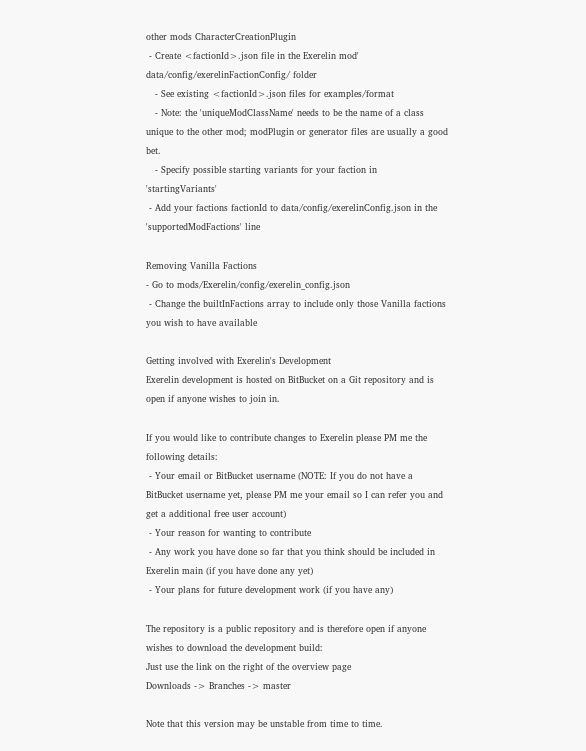other mods CharacterCreationPlugin
 - Create <factionId>.json file in the Exerelin mod' data/config/exerelinFactionConfig/ folder
   - See existing <factionId>.json files for examples/format
   - Note: the 'uniqueModClassName' needs to be the name of a class unique to the other mod; modPlugin or generator files are usually a good bet.
   - Specify possible starting variants for your faction in 'startingVariants'
 - Add your factions factionId to data/config/exerelinConfig.json in the 'supportedModFactions' line

Removing Vanilla Factions
- Go to mods/Exerelin/config/exerelin_config.json
 - Change the builtInFactions array to include only those Vanilla factions you wish to have available

Getting involved with Exerelin's Development
Exerelin development is hosted on BitBucket on a Git repository and is open if anyone wishes to join in.

If you would like to contribute changes to Exerelin please PM me the following details:
 - Your email or BitBucket username (NOTE: If you do not have a BitBucket username yet, please PM me your email so I can refer you and get a additional free user account)
 - Your reason for wanting to contribute
 - Any work you have done so far that you think should be included in Exerelin main (if you have done any yet)
 - Your plans for future development work (if you have any)

The repository is a public repository and is therefore open if anyone wishes to download the development build:
Just use the link on the right of the overview page
Downloads -> Branches -> master

Note that this version may be unstable from time to time.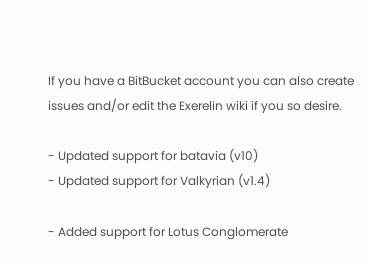If you have a BitBucket account you can also create issues and/or edit the Exerelin wiki if you so desire.

- Updated support for batavia (v10)
- Updated support for Valkyrian (v1.4)

- Added support for Lotus Conglomerate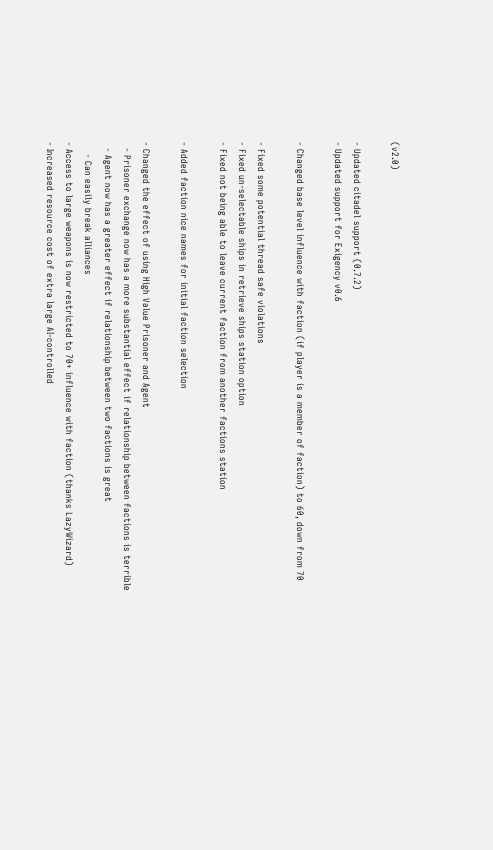(v2.0)

- Updated citadel support (0.7.2)
- Updated support for Exigency v0.6

- Changed base level influence with faction (if player is a member of faction) to 60, down from 70

- Fixed some potential thread safe violations
- Fixed un-selectable ships in retrieve ships station option
- Fixed not being able to leave current faction from another factions station

- Added faction nice names for initial faction selection

- Changed the effect of using High Value Prisoner and Agent
  - Prisoner exchange now has a more substantial effect if relationship between factions is terrible
  - Agent now has a greater effect if relationship between two factions is great
    - Can easily break alliances
- Access to large weapons is now restricted to 70+ influence with faction (thanks LazyWizard)
- Increased resource cost of extra large AI-controlled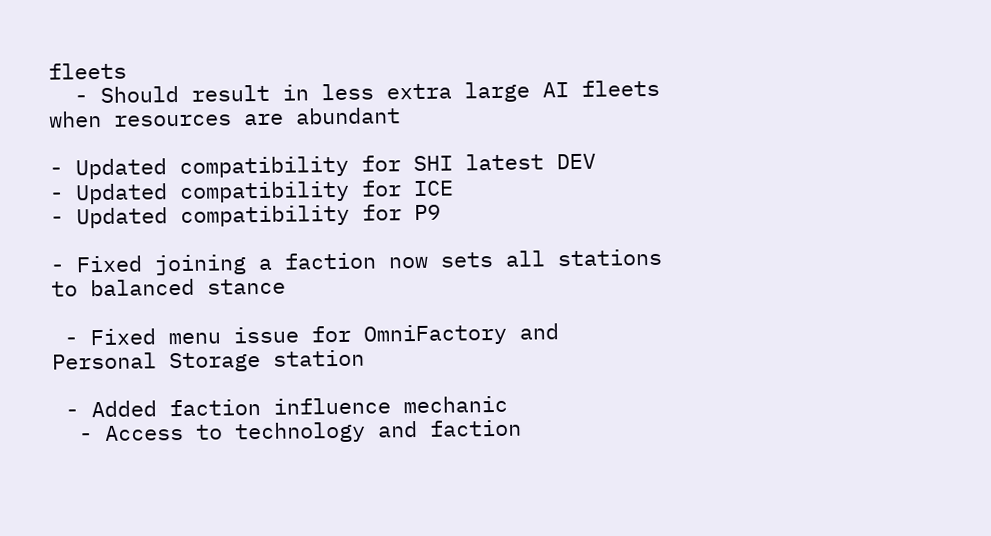fleets
  - Should result in less extra large AI fleets when resources are abundant

- Updated compatibility for SHI latest DEV
- Updated compatibility for ICE
- Updated compatibility for P9

- Fixed joining a faction now sets all stations to balanced stance

 - Fixed menu issue for OmniFactory and Personal Storage station

 - Added faction influence mechanic
  - Access to technology and faction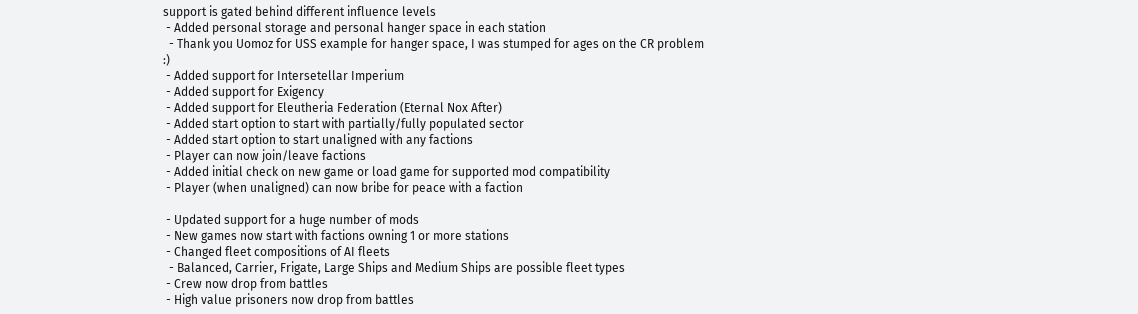support is gated behind different influence levels
 - Added personal storage and personal hanger space in each station
  - Thank you Uomoz for USS example for hanger space, I was stumped for ages on the CR problem :)
 - Added support for Intersetellar Imperium
 - Added support for Exigency
 - Added support for Eleutheria Federation (Eternal Nox After)
 - Added start option to start with partially/fully populated sector
 - Added start option to start unaligned with any factions
 - Player can now join/leave factions
 - Added initial check on new game or load game for supported mod compatibility
 - Player (when unaligned) can now bribe for peace with a faction

 - Updated support for a huge number of mods
 - New games now start with factions owning 1 or more stations
 - Changed fleet compositions of AI fleets
  - Balanced, Carrier, Frigate, Large Ships and Medium Ships are possible fleet types
 - Crew now drop from battles
 - High value prisoners now drop from battles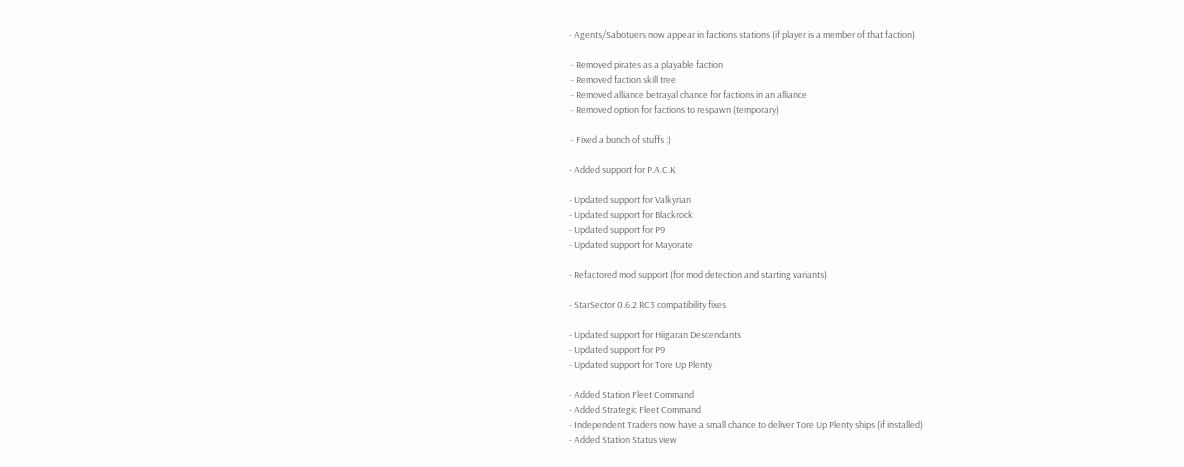- Agents/Sabotuers now appear in factions stations (if player is a member of that faction)

 - Removed pirates as a playable faction
 - Removed faction skill tree
 - Removed alliance betrayal chance for factions in an alliance
 - Removed option for factions to respawn (temporary)

 - Fixed a bunch of stuffs :)

- Added support for P.A.C.K

- Updated support for Valkyrian
- Updated support for Blackrock
- Updated support for P9
- Updated support for Mayorate

- Refactored mod support (for mod detection and starting variants)

- StarSector 0.6.2 RC3 compatibility fixes

- Updated support for Hiigaran Descendants
- Updated support for P9
- Updated support for Tore Up Plenty

- Added Station Fleet Command
- Added Strategic Fleet Command
- Independent Traders now have a small chance to deliver Tore Up Plenty ships (if installed)
- Added Station Status view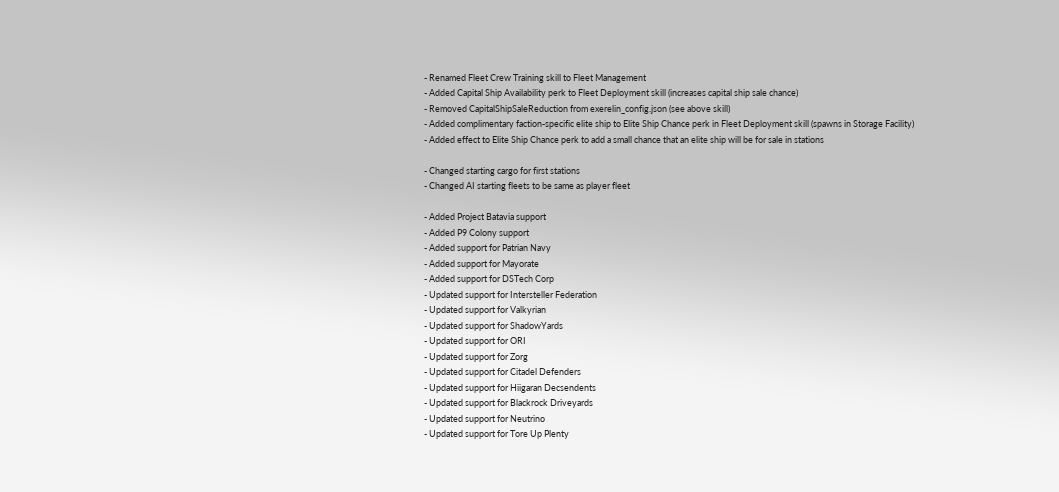- Renamed Fleet Crew Training skill to Fleet Management
- Added Capital Ship Availability perk to Fleet Deployment skill (increases capital ship sale chance)
- Removed CapitalShipSaleReduction from exerelin_config.json (see above skill)
- Added complimentary faction-specific elite ship to Elite Ship Chance perk in Fleet Deployment skill (spawns in Storage Facility)
- Added effect to Elite Ship Chance perk to add a small chance that an elite ship will be for sale in stations

- Changed starting cargo for first stations
- Changed AI starting fleets to be same as player fleet

- Added Project Batavia support
- Added P9 Colony support
- Added support for Patrian Navy
- Added support for Mayorate
- Added support for DSTech Corp
- Updated support for Intersteller Federation
- Updated support for Valkyrian
- Updated support for ShadowYards
- Updated support for ORI
- Updated support for Zorg
- Updated support for Citadel Defenders
- Updated support for Hiigaran Decsendents
- Updated support for Blackrock Driveyards
- Updated support for Neutrino
- Updated support for Tore Up Plenty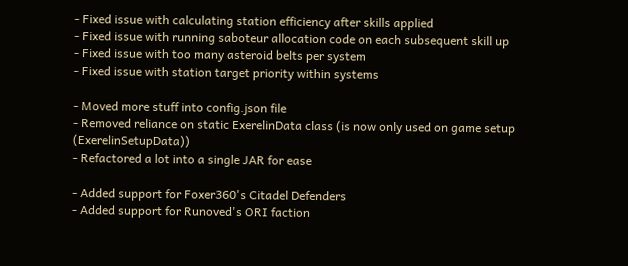- Fixed issue with calculating station efficiency after skills applied
- Fixed issue with running saboteur allocation code on each subsequent skill up
- Fixed issue with too many asteroid belts per system
- Fixed issue with station target priority within systems

- Moved more stuff into config.json file
- Removed reliance on static ExerelinData class (is now only used on game setup (ExerelinSetupData))
- Refactored a lot into a single JAR for ease

- Added support for Foxer360's Citadel Defenders
- Added support for Runoved's ORI faction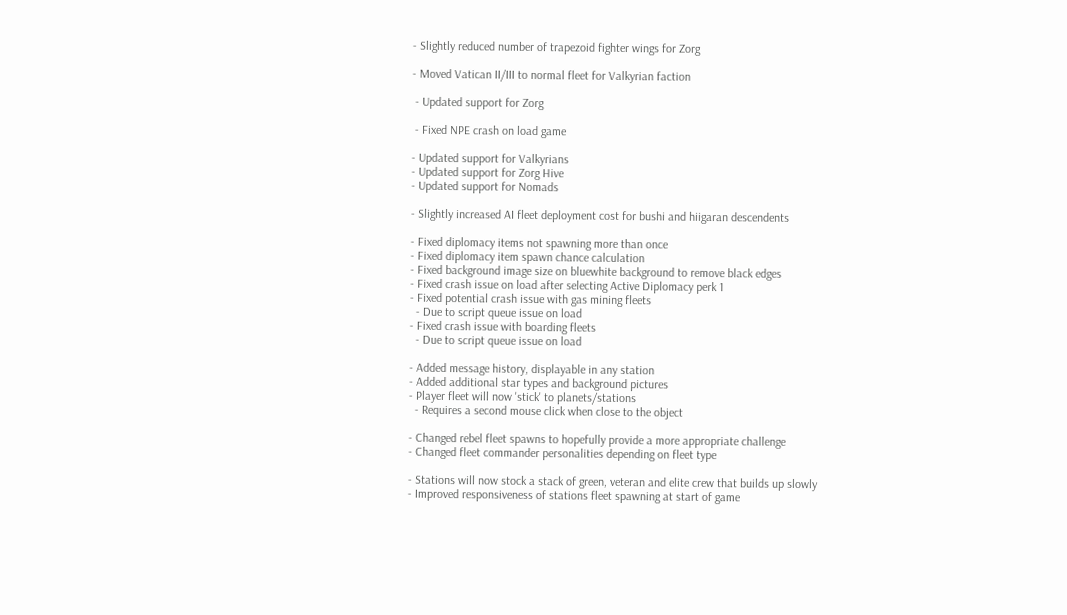- Slightly reduced number of trapezoid fighter wings for Zorg

- Moved Vatican II/III to normal fleet for Valkyrian faction

 - Updated support for Zorg

 - Fixed NPE crash on load game

- Updated support for Valkyrians
- Updated support for Zorg Hive
- Updated support for Nomads

- Slightly increased AI fleet deployment cost for bushi and hiigaran descendents

- Fixed diplomacy items not spawning more than once
- Fixed diplomacy item spawn chance calculation
- Fixed background image size on bluewhite background to remove black edges
- Fixed crash issue on load after selecting Active Diplomacy perk 1
- Fixed potential crash issue with gas mining fleets
  - Due to script queue issue on load
- Fixed crash issue with boarding fleets
  - Due to script queue issue on load

- Added message history, displayable in any station
- Added additional star types and background pictures
- Player fleet will now 'stick' to planets/stations
  - Requires a second mouse click when close to the object

- Changed rebel fleet spawns to hopefully provide a more appropriate challenge
- Changed fleet commander personalities depending on fleet type

- Stations will now stock a stack of green, veteran and elite crew that builds up slowly
- Improved responsiveness of stations fleet spawning at start of game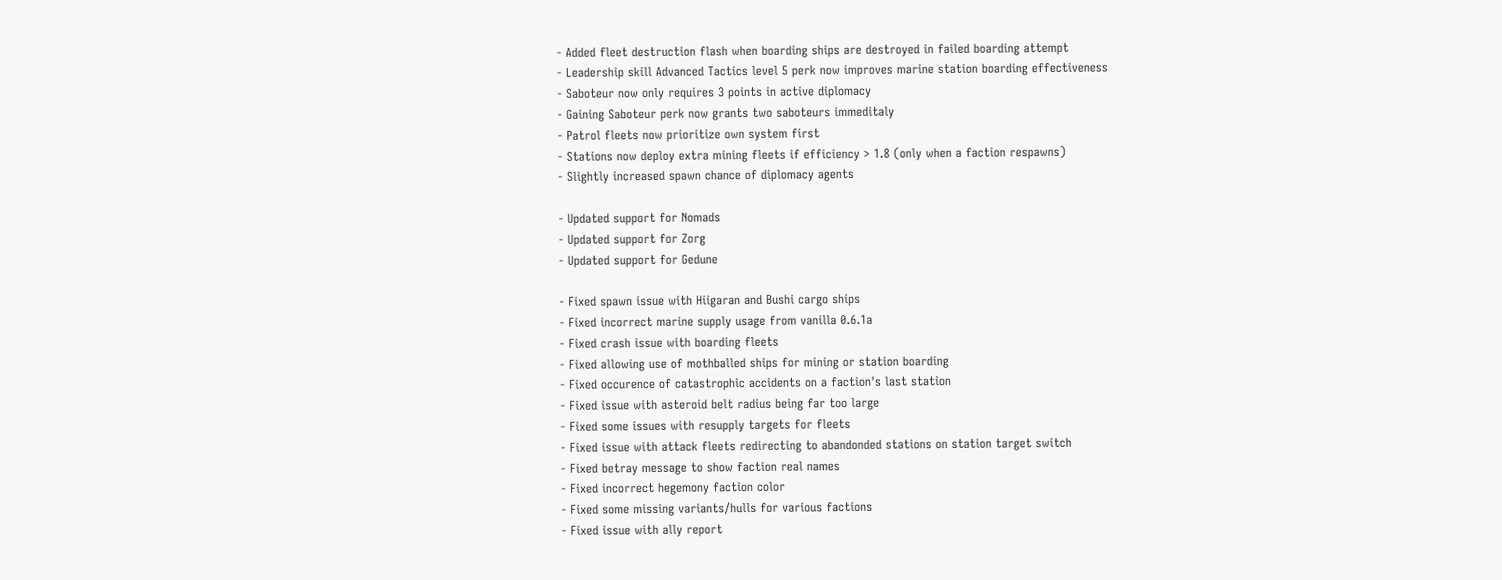- Added fleet destruction flash when boarding ships are destroyed in failed boarding attempt
- Leadership skill Advanced Tactics level 5 perk now improves marine station boarding effectiveness
- Saboteur now only requires 3 points in active diplomacy
- Gaining Saboteur perk now grants two saboteurs immeditaly
- Patrol fleets now prioritize own system first
- Stations now deploy extra mining fleets if efficiency > 1.8 (only when a faction respawns)
- Slightly increased spawn chance of diplomacy agents

- Updated support for Nomads
- Updated support for Zorg
- Updated support for Gedune

- Fixed spawn issue with Hiigaran and Bushi cargo ships
- Fixed incorrect marine supply usage from vanilla 0.6.1a
- Fixed crash issue with boarding fleets
- Fixed allowing use of mothballed ships for mining or station boarding
- Fixed occurence of catastrophic accidents on a faction's last station
- Fixed issue with asteroid belt radius being far too large
- Fixed some issues with resupply targets for fleets
- Fixed issue with attack fleets redirecting to abandonded stations on station target switch
- Fixed betray message to show faction real names
- Fixed incorrect hegemony faction color
- Fixed some missing variants/hulls for various factions
- Fixed issue with ally report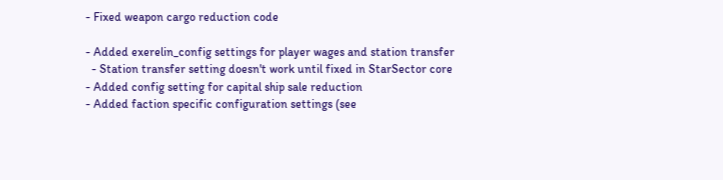- Fixed weapon cargo reduction code

- Added exerelin_config settings for player wages and station transfer
  - Station transfer setting doesn't work until fixed in StarSector core
- Added config setting for capital ship sale reduction
- Added faction specific configuration settings (see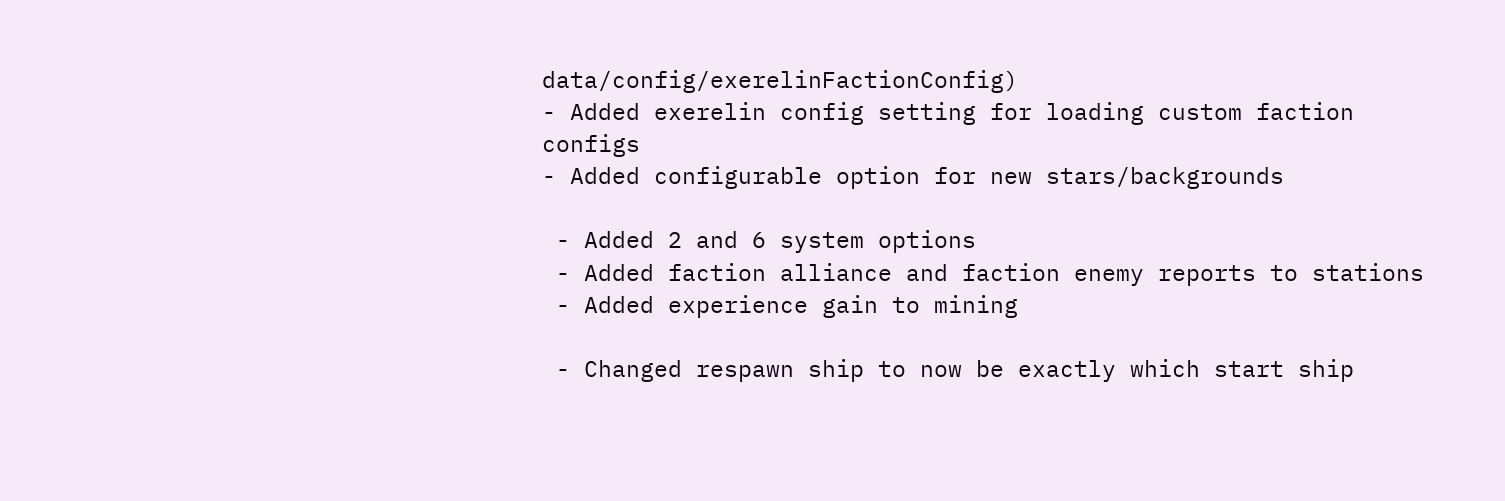data/config/exerelinFactionConfig)
- Added exerelin config setting for loading custom faction configs
- Added configurable option for new stars/backgrounds

 - Added 2 and 6 system options
 - Added faction alliance and faction enemy reports to stations
 - Added experience gain to mining

 - Changed respawn ship to now be exactly which start ship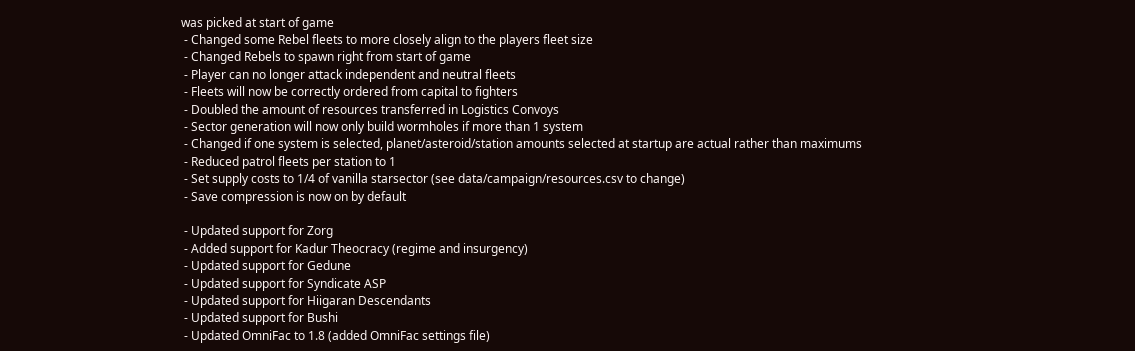was picked at start of game
 - Changed some Rebel fleets to more closely align to the players fleet size
 - Changed Rebels to spawn right from start of game
 - Player can no longer attack independent and neutral fleets
 - Fleets will now be correctly ordered from capital to fighters
 - Doubled the amount of resources transferred in Logistics Convoys
 - Sector generation will now only build wormholes if more than 1 system
 - Changed if one system is selected, planet/asteroid/station amounts selected at startup are actual rather than maximums
 - Reduced patrol fleets per station to 1
 - Set supply costs to 1/4 of vanilla starsector (see data/campaign/resources.csv to change)
 - Save compression is now on by default

 - Updated support for Zorg
 - Added support for Kadur Theocracy (regime and insurgency)
 - Updated support for Gedune
 - Updated support for Syndicate ASP
 - Updated support for Hiigaran Descendants
 - Updated support for Bushi
 - Updated OmniFac to 1.8 (added OmniFac settings file)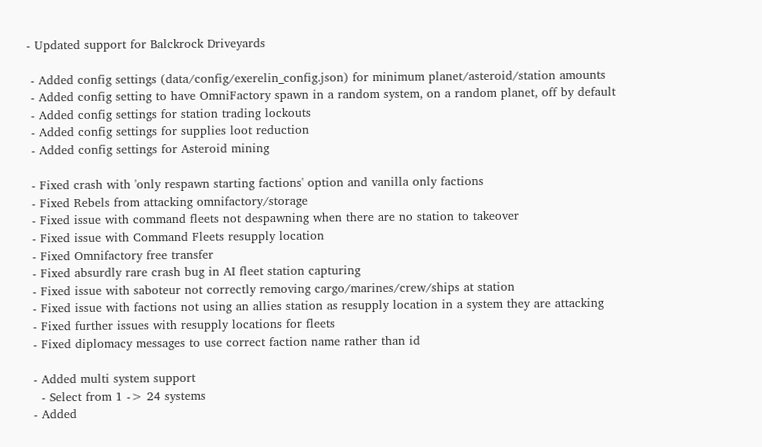- Updated support for Balckrock Driveyards

 - Added config settings (data/config/exerelin_config.json) for minimum planet/asteroid/station amounts
 - Added config setting to have OmniFactory spawn in a random system, on a random planet, off by default
 - Added config settings for station trading lockouts
 - Added config settings for supplies loot reduction
 - Added config settings for Asteroid mining

 - Fixed crash with 'only respawn starting factions' option and vanilla only factions
 - Fixed Rebels from attacking omnifactory/storage
 - Fixed issue with command fleets not despawning when there are no station to takeover
 - Fixed issue with Command Fleets resupply location
 - Fixed Omnifactory free transfer
 - Fixed absurdly rare crash bug in AI fleet station capturing
 - Fixed issue with saboteur not correctly removing cargo/marines/crew/ships at station
 - Fixed issue with factions not using an allies station as resupply location in a system they are attacking
 - Fixed further issues with resupply locations for fleets
 - Fixed diplomacy messages to use correct faction name rather than id

 - Added multi system support
   - Select from 1 -> 24 systems
 - Added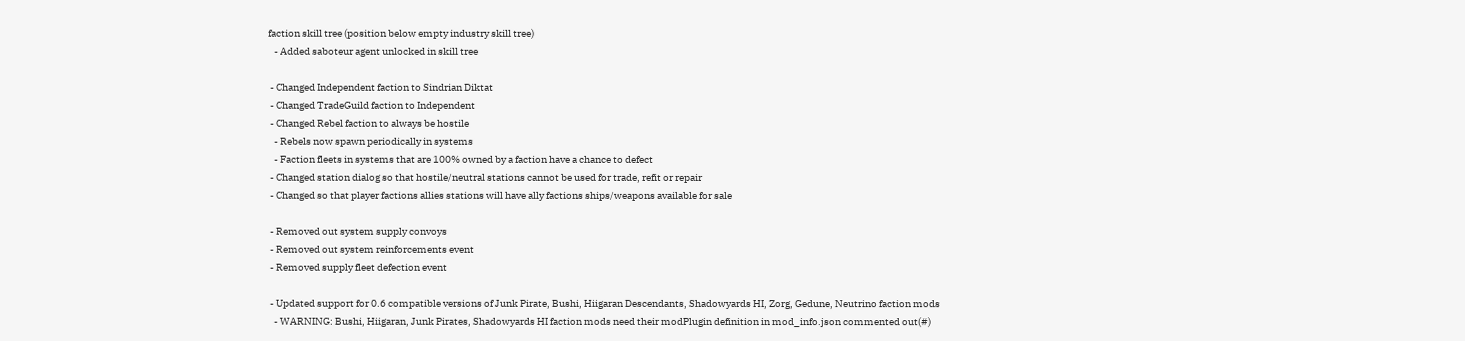faction skill tree (position below empty industry skill tree)
   - Added saboteur agent unlocked in skill tree

 - Changed Independent faction to Sindrian Diktat
 - Changed TradeGuild faction to Independent
 - Changed Rebel faction to always be hostile
   - Rebels now spawn periodically in systems
   - Faction fleets in systems that are 100% owned by a faction have a chance to defect
 - Changed station dialog so that hostile/neutral stations cannot be used for trade, refit or repair
 - Changed so that player factions allies stations will have ally factions ships/weapons available for sale

 - Removed out system supply convoys
 - Removed out system reinforcements event
 - Removed supply fleet defection event

 - Updated support for 0.6 compatible versions of Junk Pirate, Bushi, Hiigaran Descendants, Shadowyards HI, Zorg, Gedune, Neutrino faction mods
   - WARNING: Bushi, Hiigaran, Junk Pirates, Shadowyards HI faction mods need their modPlugin definition in mod_info.json commented out(#)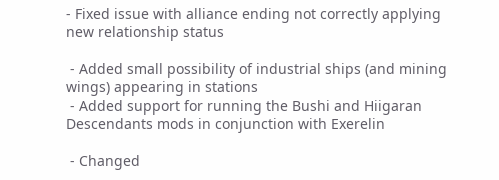- Fixed issue with alliance ending not correctly applying new relationship status

 - Added small possibility of industrial ships (and mining wings) appearing in stations
 - Added support for running the Bushi and Hiigaran Descendants mods in conjunction with Exerelin

 - Changed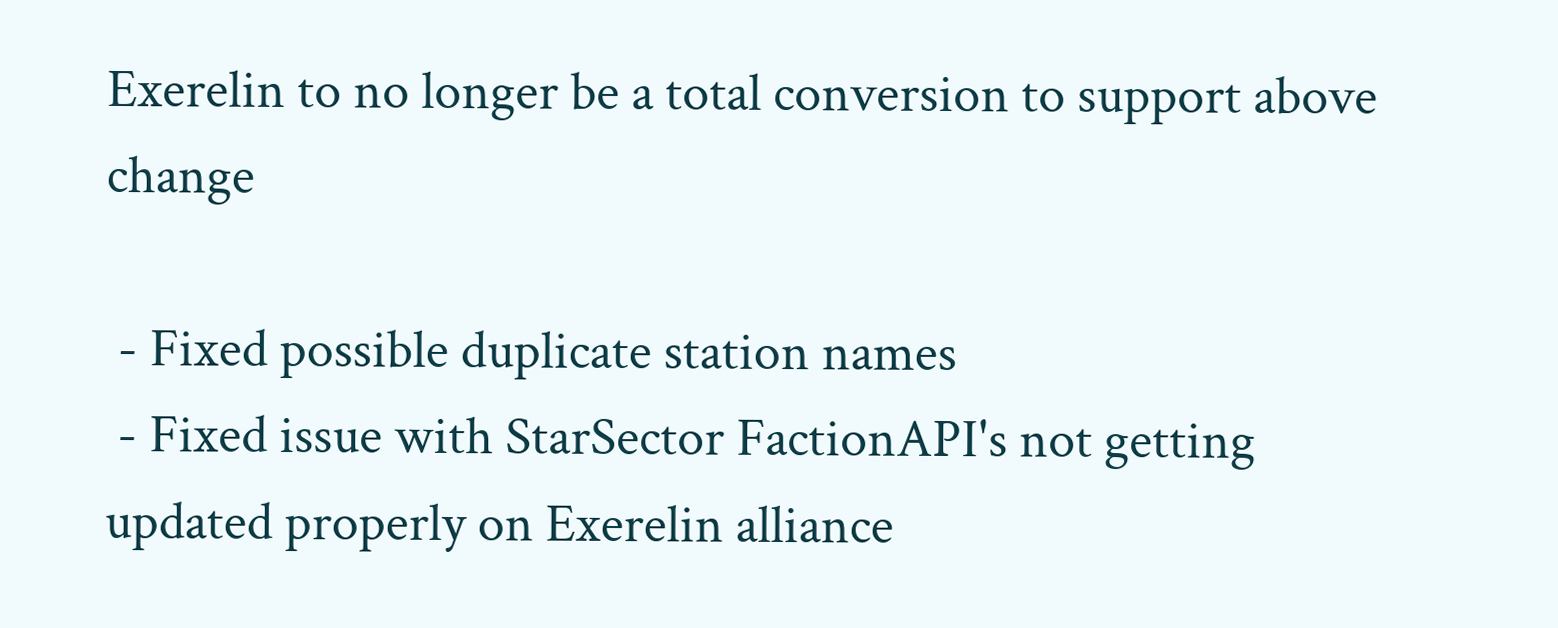Exerelin to no longer be a total conversion to support above change

 - Fixed possible duplicate station names
 - Fixed issue with StarSector FactionAPI's not getting updated properly on Exerelin alliance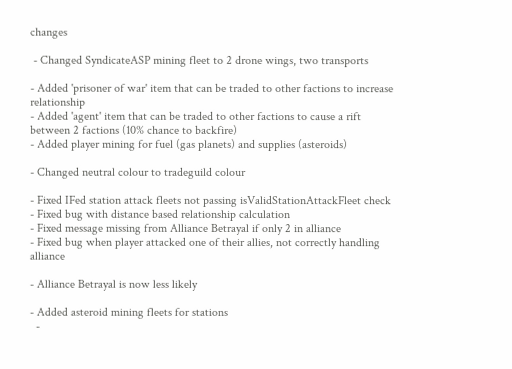changes

 - Changed SyndicateASP mining fleet to 2 drone wings, two transports

- Added 'prisoner of war' item that can be traded to other factions to increase relationship
- Added 'agent' item that can be traded to other factions to cause a rift between 2 factions (10% chance to backfire)
- Added player mining for fuel (gas planets) and supplies (asteroids)

- Changed neutral colour to tradeguild colour

- Fixed IFed station attack fleets not passing isValidStationAttackFleet check
- Fixed bug with distance based relationship calculation
- Fixed message missing from Alliance Betrayal if only 2 in alliance
- Fixed bug when player attacked one of their allies, not correctly handling alliance

- Alliance Betrayal is now less likely

- Added asteroid mining fleets for stations
  -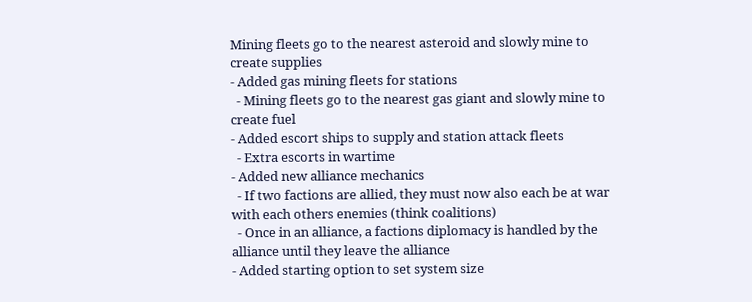Mining fleets go to the nearest asteroid and slowly mine to create supplies
- Added gas mining fleets for stations
  - Mining fleets go to the nearest gas giant and slowly mine to create fuel
- Added escort ships to supply and station attack fleets
  - Extra escorts in wartime
- Added new alliance mechanics
  - If two factions are allied, they must now also each be at war with each others enemies (think coalitions)
  - Once in an alliance, a factions diplomacy is handled by the alliance until they leave the alliance
- Added starting option to set system size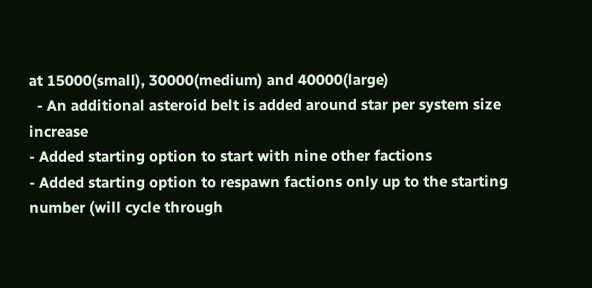at 15000(small), 30000(medium) and 40000(large)
  - An additional asteroid belt is added around star per system size increase
- Added starting option to start with nine other factions
- Added starting option to respawn factions only up to the starting number (will cycle through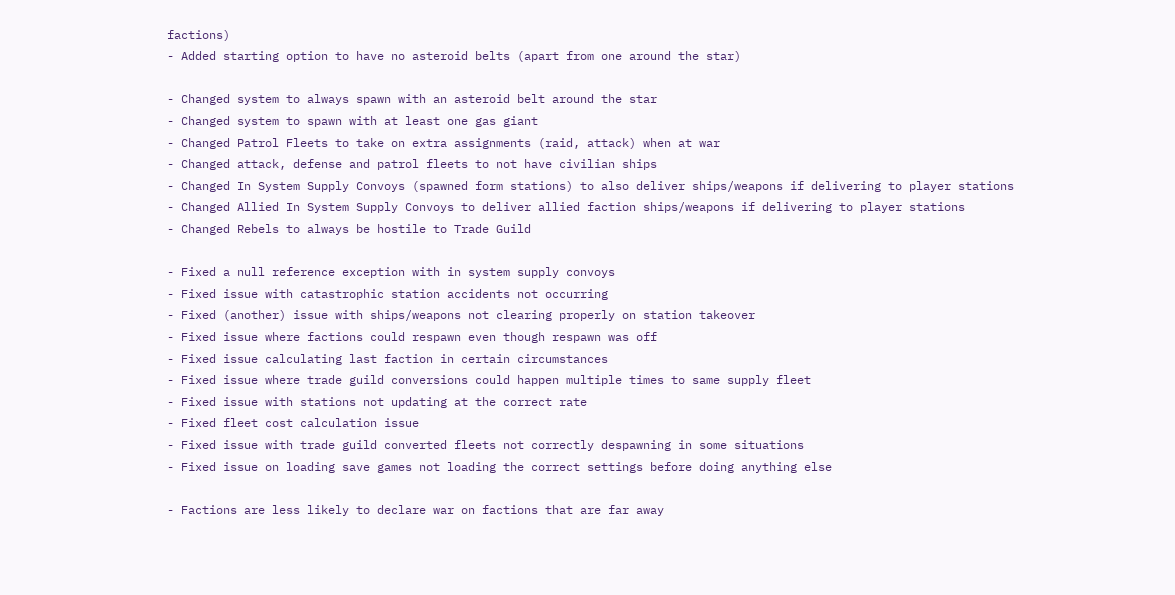factions)
- Added starting option to have no asteroid belts (apart from one around the star)

- Changed system to always spawn with an asteroid belt around the star
- Changed system to spawn with at least one gas giant
- Changed Patrol Fleets to take on extra assignments (raid, attack) when at war
- Changed attack, defense and patrol fleets to not have civilian ships
- Changed In System Supply Convoys (spawned form stations) to also deliver ships/weapons if delivering to player stations
- Changed Allied In System Supply Convoys to deliver allied faction ships/weapons if delivering to player stations
- Changed Rebels to always be hostile to Trade Guild

- Fixed a null reference exception with in system supply convoys
- Fixed issue with catastrophic station accidents not occurring
- Fixed (another) issue with ships/weapons not clearing properly on station takeover
- Fixed issue where factions could respawn even though respawn was off
- Fixed issue calculating last faction in certain circumstances
- Fixed issue where trade guild conversions could happen multiple times to same supply fleet
- Fixed issue with stations not updating at the correct rate
- Fixed fleet cost calculation issue
- Fixed issue with trade guild converted fleets not correctly despawning in some situations
- Fixed issue on loading save games not loading the correct settings before doing anything else

- Factions are less likely to declare war on factions that are far away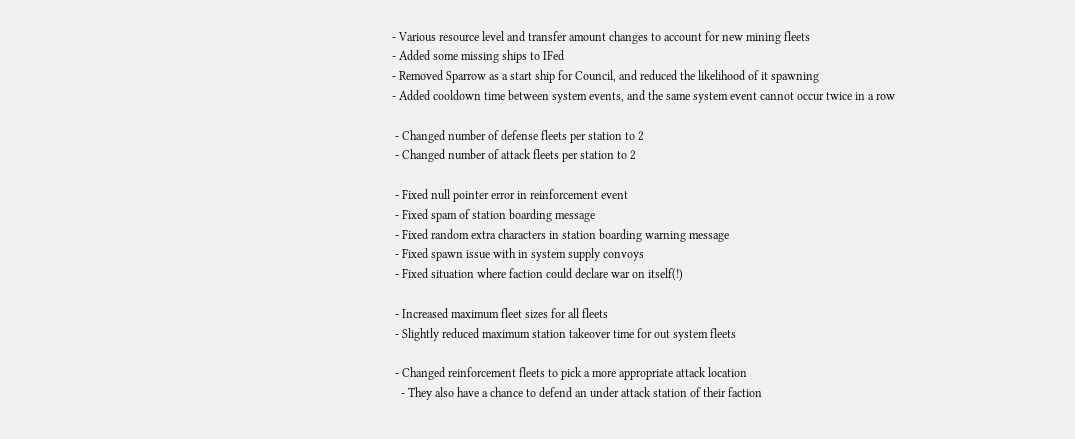- Various resource level and transfer amount changes to account for new mining fleets
- Added some missing ships to IFed
- Removed Sparrow as a start ship for Council, and reduced the likelihood of it spawning
- Added cooldown time between system events, and the same system event cannot occur twice in a row

 - Changed number of defense fleets per station to 2
 - Changed number of attack fleets per station to 2

 - Fixed null pointer error in reinforcement event
 - Fixed spam of station boarding message
 - Fixed random extra characters in station boarding warning message
 - Fixed spawn issue with in system supply convoys
 - Fixed situation where faction could declare war on itself(!)

 - Increased maximum fleet sizes for all fleets
 - Slightly reduced maximum station takeover time for out system fleets

 - Changed reinforcement fleets to pick a more appropriate attack location
   - They also have a chance to defend an under attack station of their faction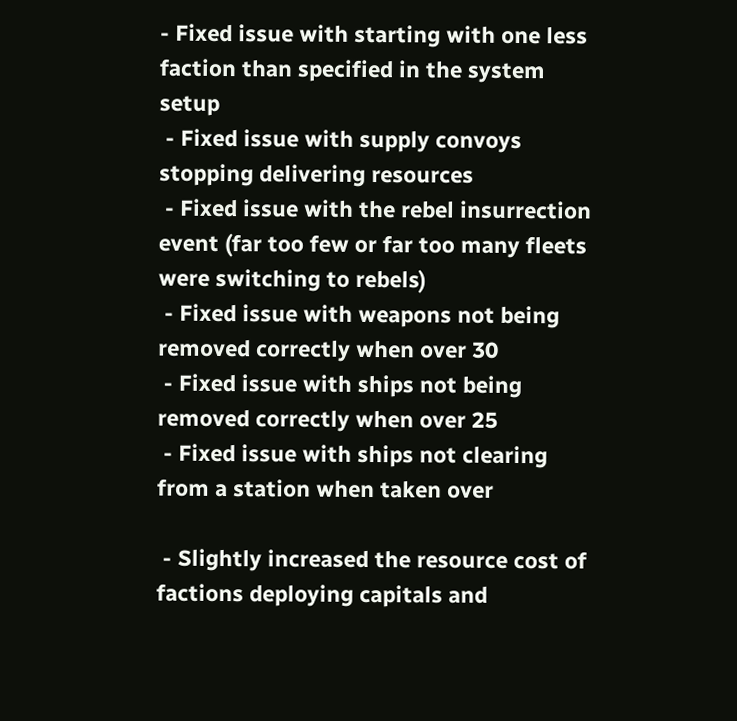- Fixed issue with starting with one less faction than specified in the system setup
 - Fixed issue with supply convoys stopping delivering resources
 - Fixed issue with the rebel insurrection event (far too few or far too many fleets were switching to rebels)
 - Fixed issue with weapons not being removed correctly when over 30
 - Fixed issue with ships not being removed correctly when over 25
 - Fixed issue with ships not clearing from a station when taken over

 - Slightly increased the resource cost of factions deploying capitals and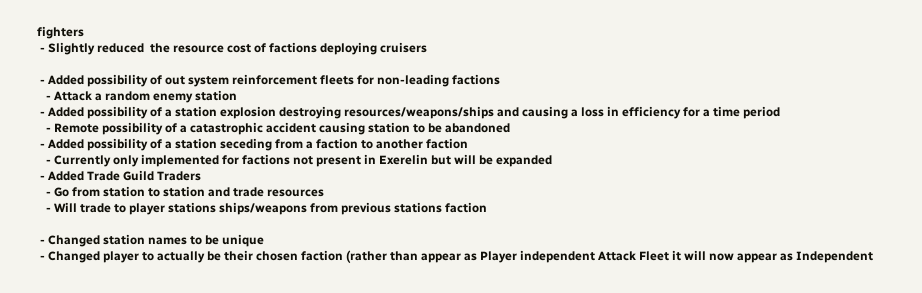fighters
 - Slightly reduced  the resource cost of factions deploying cruisers

 - Added possibility of out system reinforcement fleets for non-leading factions
   - Attack a random enemy station
 - Added possibility of a station explosion destroying resources/weapons/ships and causing a loss in efficiency for a time period
   - Remote possibility of a catastrophic accident causing station to be abandoned
 - Added possibility of a station seceding from a faction to another faction
   - Currently only implemented for factions not present in Exerelin but will be expanded
 - Added Trade Guild Traders
   - Go from station to station and trade resources
   - Will trade to player stations ships/weapons from previous stations faction

 - Changed station names to be unique
 - Changed player to actually be their chosen faction (rather than appear as Player independent Attack Fleet it will now appear as Independent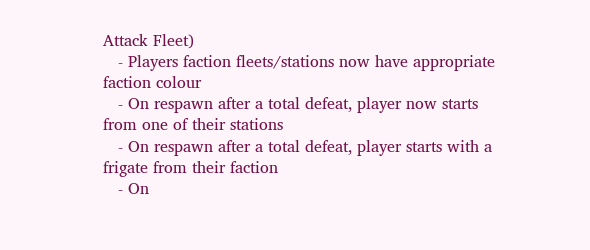Attack Fleet)
   - Players faction fleets/stations now have appropriate faction colour
   - On respawn after a total defeat, player now starts from one of their stations
   - On respawn after a total defeat, player starts with a frigate from their faction
   - On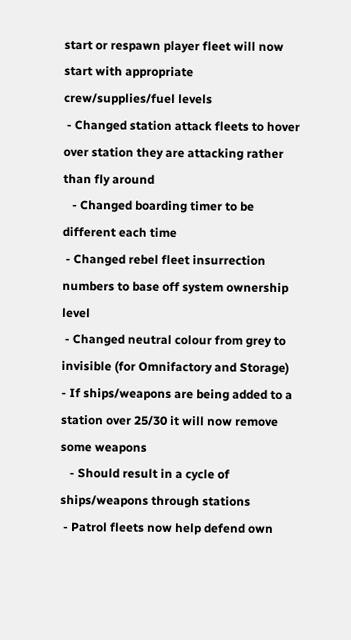start or respawn player fleet will now start with appropriate crew/supplies/fuel levels
 - Changed station attack fleets to hover over station they are attacking rather than fly around
   - Changed boarding timer to be different each time
 - Changed rebel fleet insurrection numbers to base off system ownership level
 - Changed neutral colour from grey to invisible (for Omnifactory and Storage)
- If ships/weapons are being added to a station over 25/30 it will now remove some weapons
   - Should result in a cycle of ships/weapons through stations
 - Patrol fleets now help defend own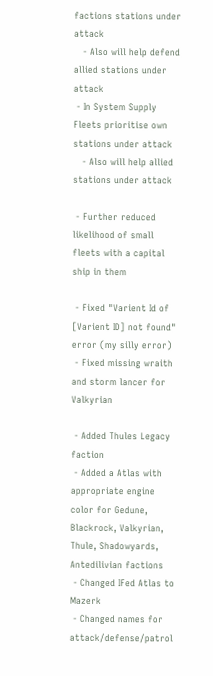factions stations under attack
   - Also will help defend allied stations under attack
 - In System Supply Fleets prioritise own stations under attack
   - Also will help allied stations under attack

 - Further reduced likelihood of small fleets with a capital ship in them

 - Fixed "Varient Id of [Varient ID] not found" error (my silly error)
 - Fixed missing wraith and storm lancer for Valkyrian

 - Added Thules Legacy faction
 - Added a Atlas with appropriate engine color for Gedune, Blackrock, Valkyrian, Thule, Shadowyards, Antedilivian factions
 - Changed IFed Atlas to Mazerk
 - Changed names for attack/defense/patrol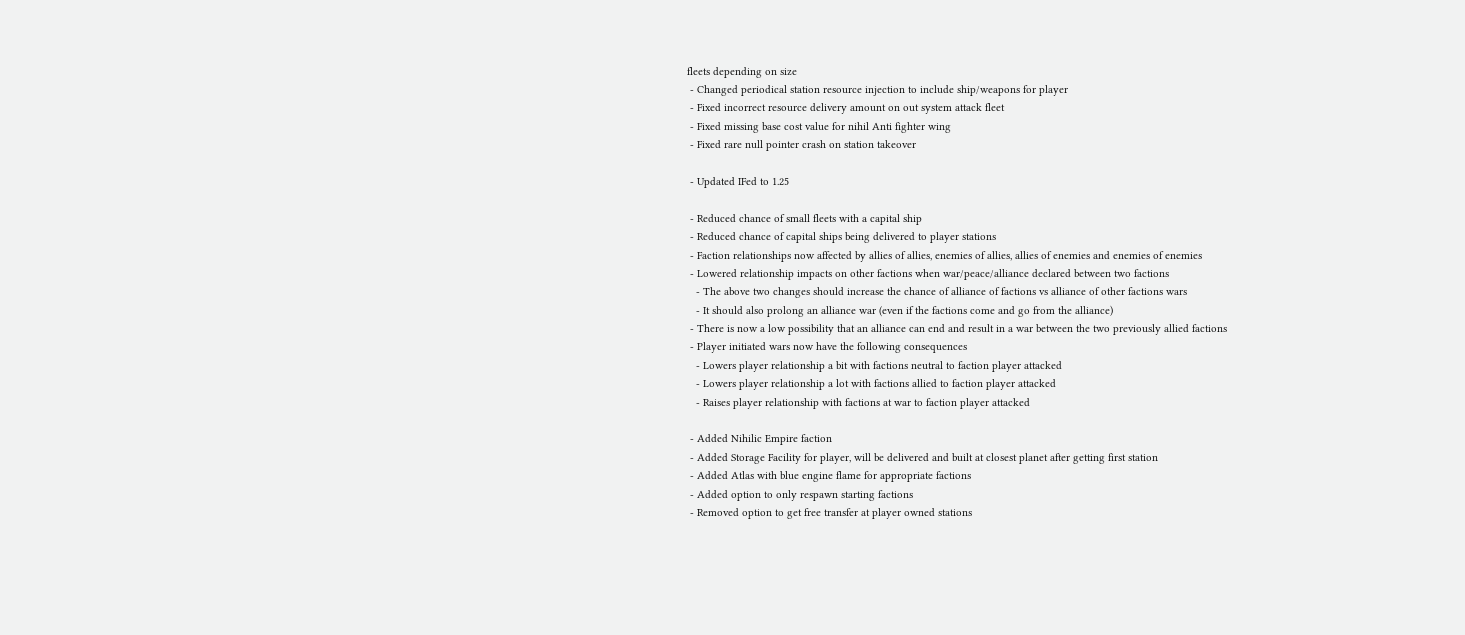fleets depending on size
 - Changed periodical station resource injection to include ship/weapons for player
 - Fixed incorrect resource delivery amount on out system attack fleet
 - Fixed missing base cost value for nihil Anti fighter wing
 - Fixed rare null pointer crash on station takeover

 - Updated IFed to 1.25

 - Reduced chance of small fleets with a capital ship
 - Reduced chance of capital ships being delivered to player stations
 - Faction relationships now affected by allies of allies, enemies of allies, allies of enemies and enemies of enemies
 - Lowered relationship impacts on other factions when war/peace/alliance declared between two factions
   - The above two changes should increase the chance of alliance of factions vs alliance of other factions wars
   - It should also prolong an alliance war (even if the factions come and go from the alliance)
 - There is now a low possibility that an alliance can end and result in a war between the two previously allied factions
 - Player initiated wars now have the following consequences
   - Lowers player relationship a bit with factions neutral to faction player attacked
   - Lowers player relationship a lot with factions allied to faction player attacked
   - Raises player relationship with factions at war to faction player attacked

 - Added Nihilic Empire faction
 - Added Storage Facility for player, will be delivered and built at closest planet after getting first station
 - Added Atlas with blue engine flame for appropriate factions
 - Added option to only respawn starting factions
 - Removed option to get free transfer at player owned stations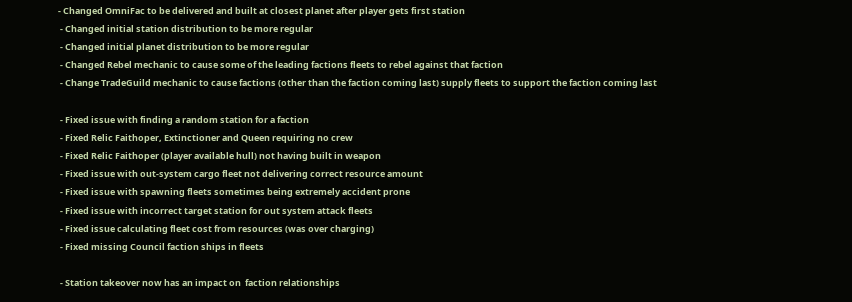- Changed OmniFac to be delivered and built at closest planet after player gets first station
 - Changed initial station distribution to be more regular
 - Changed initial planet distribution to be more regular
 - Changed Rebel mechanic to cause some of the leading factions fleets to rebel against that faction
 - Change TradeGuild mechanic to cause factions (other than the faction coming last) supply fleets to support the faction coming last

 - Fixed issue with finding a random station for a faction
 - Fixed Relic Faithoper, Extinctioner and Queen requiring no crew
 - Fixed Relic Faithoper (player available hull) not having built in weapon
 - Fixed issue with out-system cargo fleet not delivering correct resource amount
 - Fixed issue with spawning fleets sometimes being extremely accident prone
 - Fixed issue with incorrect target station for out system attack fleets
 - Fixed issue calculating fleet cost from resources (was over charging)
 - Fixed missing Council faction ships in fleets

 - Station takeover now has an impact on  faction relationships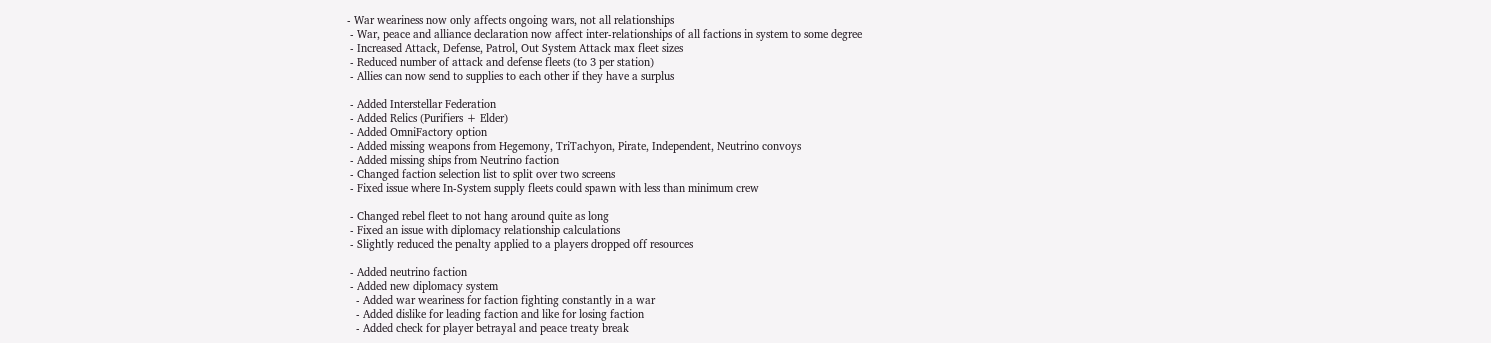- War weariness now only affects ongoing wars, not all relationships
 - War, peace and alliance declaration now affect inter-relationships of all factions in system to some degree
 - Increased Attack, Defense, Patrol, Out System Attack max fleet sizes
 - Reduced number of attack and defense fleets (to 3 per station)
 - Allies can now send to supplies to each other if they have a surplus

 - Added Interstellar Federation
 - Added Relics (Purifiers + Elder)
 - Added OmniFactory option
 - Added missing weapons from Hegemony, TriTachyon, Pirate, Independent, Neutrino convoys
 - Added missing ships from Neutrino faction
 - Changed faction selection list to split over two screens
 - Fixed issue where In-System supply fleets could spawn with less than minimum crew

 - Changed rebel fleet to not hang around quite as long
 - Fixed an issue with diplomacy relationship calculations
 - Slightly reduced the penalty applied to a players dropped off resources

 - Added neutrino faction
 - Added new diplomacy system
   - Added war weariness for faction fighting constantly in a war
   - Added dislike for leading faction and like for losing faction
   - Added check for player betrayal and peace treaty break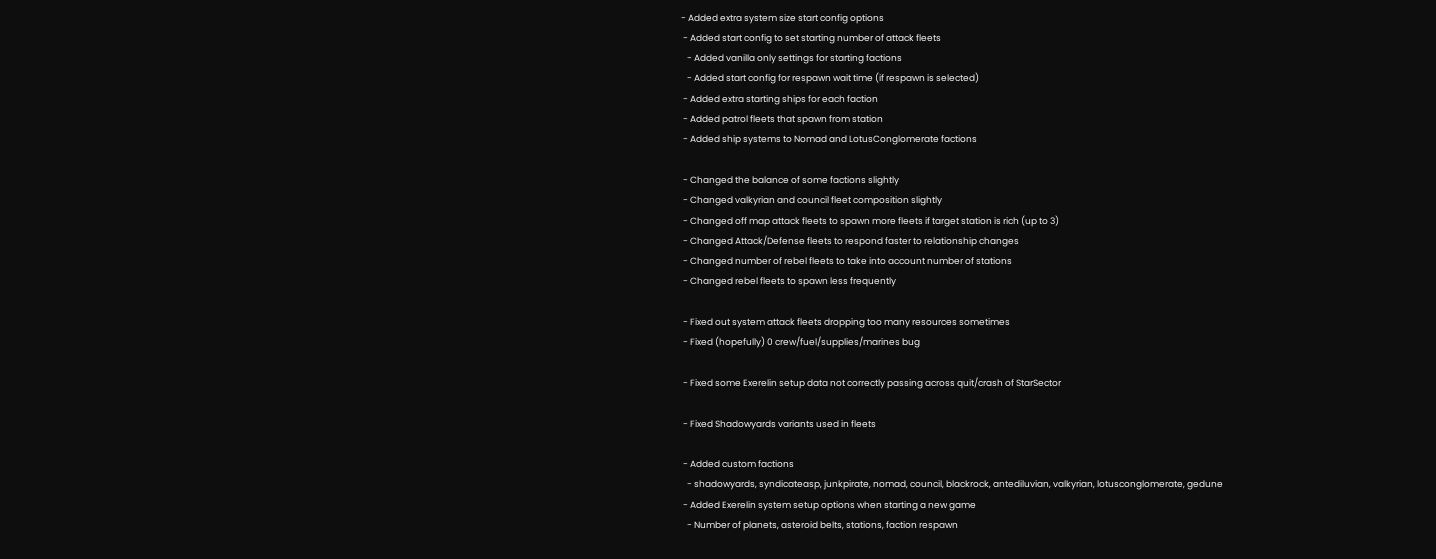- Added extra system size start config options
 - Added start config to set starting number of attack fleets
   - Added vanilla only settings for starting factions
   - Added start config for respawn wait time (if respawn is selected)
 - Added extra starting ships for each faction
 - Added patrol fleets that spawn from station
 - Added ship systems to Nomad and LotusConglomerate factions

 - Changed the balance of some factions slightly
 - Changed valkyrian and council fleet composition slightly
 - Changed off map attack fleets to spawn more fleets if target station is rich (up to 3)
 - Changed Attack/Defense fleets to respond faster to relationship changes
 - Changed number of rebel fleets to take into account number of stations
 - Changed rebel fleets to spawn less frequently

 - Fixed out system attack fleets dropping too many resources sometimes
 - Fixed (hopefully) 0 crew/fuel/supplies/marines bug

 - Fixed some Exerelin setup data not correctly passing across quit/crash of StarSector

 - Fixed Shadowyards variants used in fleets

 - Added custom factions
   - shadowyards, syndicateasp, junkpirate, nomad, council, blackrock, antediluvian, valkyrian, lotusconglomerate, gedune
 - Added Exerelin system setup options when starting a new game
   - Number of planets, asteroid belts, stations, faction respawn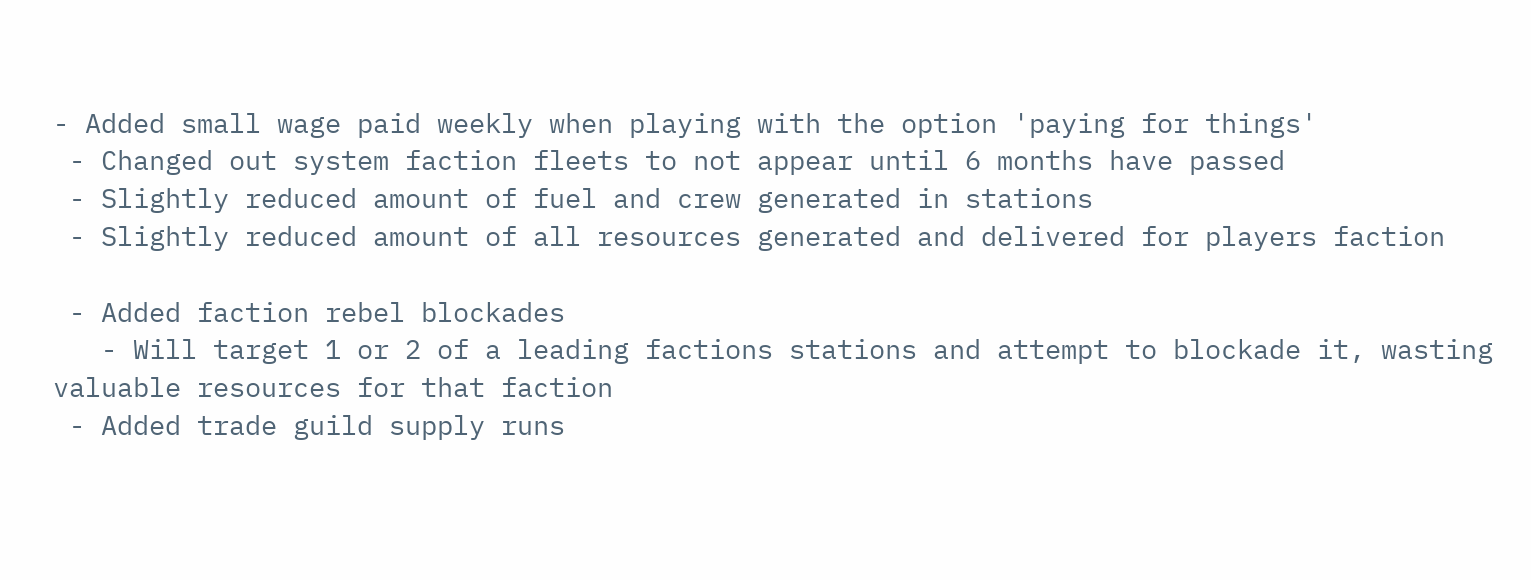- Added small wage paid weekly when playing with the option 'paying for things'
 - Changed out system faction fleets to not appear until 6 months have passed
 - Slightly reduced amount of fuel and crew generated in stations
 - Slightly reduced amount of all resources generated and delivered for players faction

 - Added faction rebel blockades
   - Will target 1 or 2 of a leading factions stations and attempt to blockade it, wasting valuable resources for that faction
 - Added trade guild supply runs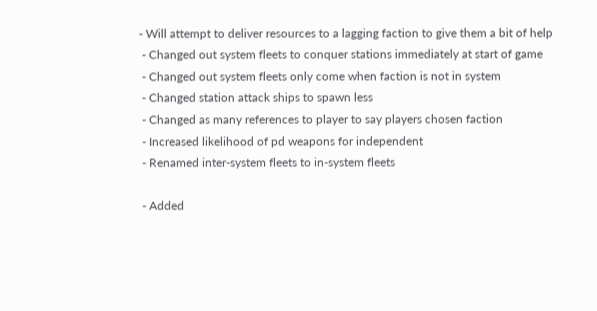- Will attempt to deliver resources to a lagging faction to give them a bit of help
 - Changed out system fleets to conquer stations immediately at start of game
 - Changed out system fleets only come when faction is not in system
 - Changed station attack ships to spawn less
 - Changed as many references to player to say players chosen faction
 - Increased likelihood of pd weapons for independent
 - Renamed inter-system fleets to in-system fleets

 - Added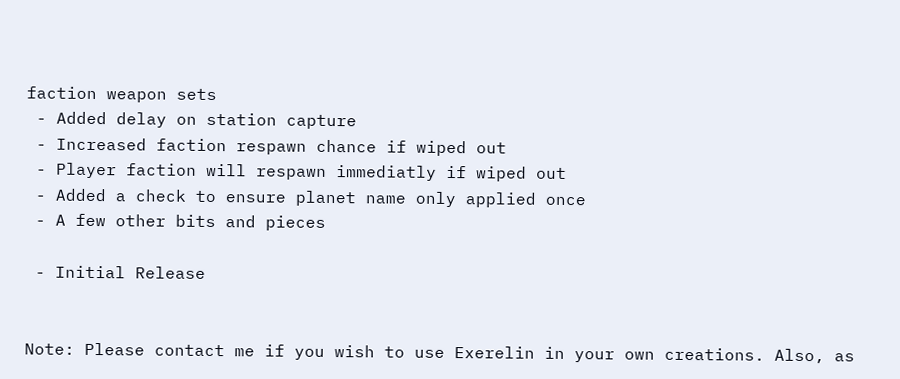faction weapon sets
 - Added delay on station capture
 - Increased faction respawn chance if wiped out
 - Player faction will respawn immediatly if wiped out
 - Added a check to ensure planet name only applied once
 - A few other bits and pieces

 - Initial Release


Note: Please contact me if you wish to use Exerelin in your own creations. Also, as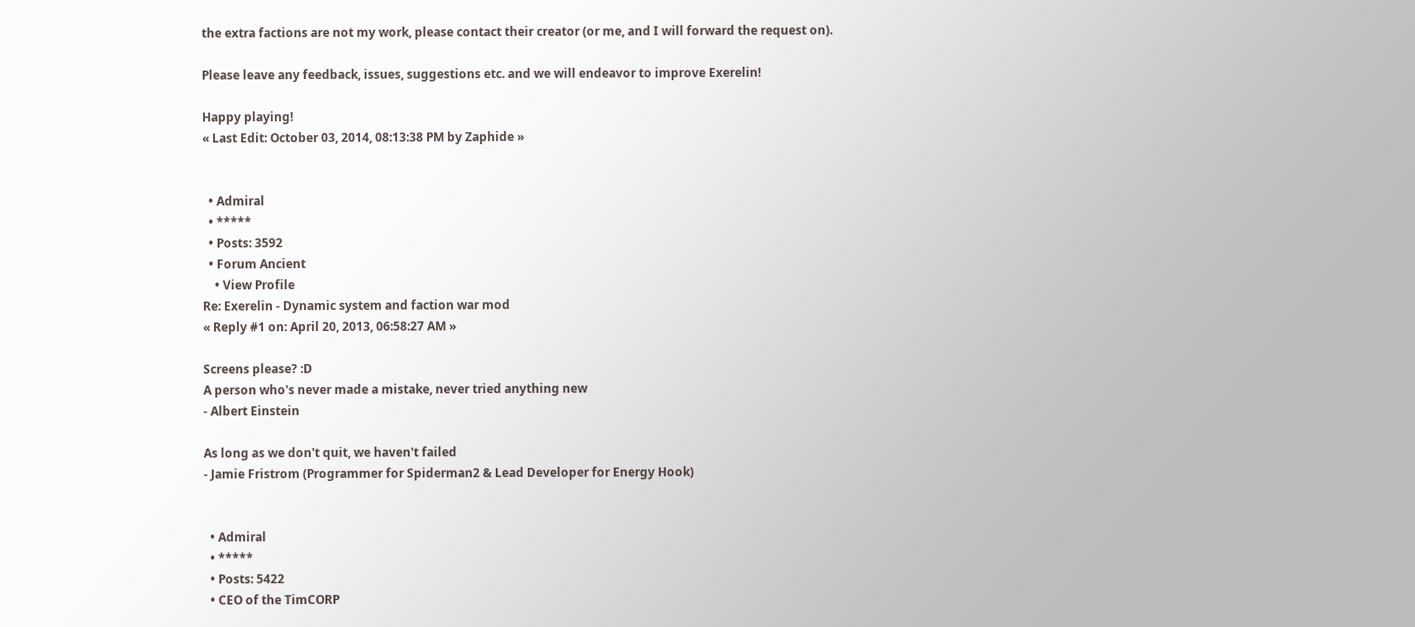the extra factions are not my work, please contact their creator (or me, and I will forward the request on).

Please leave any feedback, issues, suggestions etc. and we will endeavor to improve Exerelin!

Happy playing!
« Last Edit: October 03, 2014, 08:13:38 PM by Zaphide »


  • Admiral
  • *****
  • Posts: 3592
  • Forum Ancient
    • View Profile
Re: Exerelin - Dynamic system and faction war mod
« Reply #1 on: April 20, 2013, 06:58:27 AM »

Screens please? :D
A person who's never made a mistake, never tried anything new
- Albert Einstein

As long as we don't quit, we haven't failed
- Jamie Fristrom (Programmer for Spiderman2 & Lead Developer for Energy Hook)


  • Admiral
  • *****
  • Posts: 5422
  • CEO of the TimCORP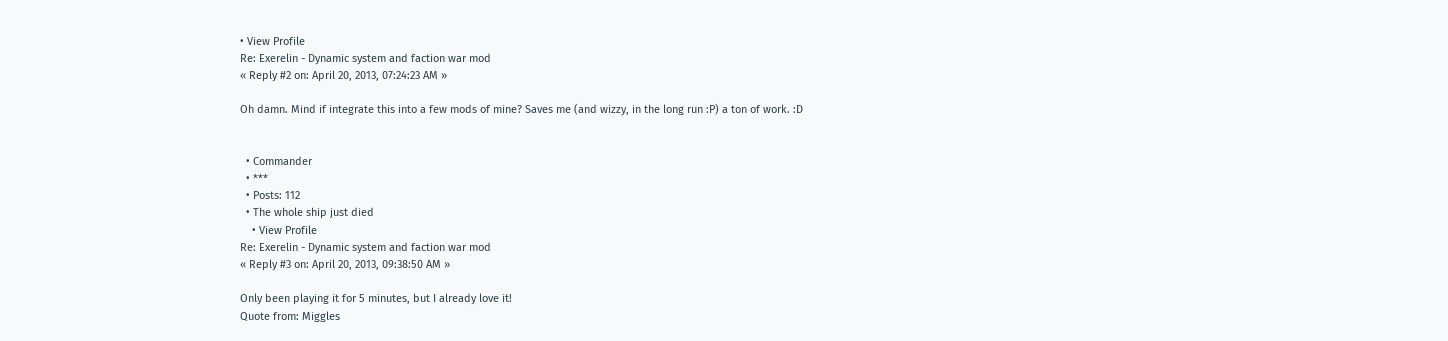• View Profile
Re: Exerelin - Dynamic system and faction war mod
« Reply #2 on: April 20, 2013, 07:24:23 AM »

Oh damn. Mind if integrate this into a few mods of mine? Saves me (and wizzy, in the long run :P) a ton of work. :D


  • Commander
  • ***
  • Posts: 112
  • The whole ship just died
    • View Profile
Re: Exerelin - Dynamic system and faction war mod
« Reply #3 on: April 20, 2013, 09:38:50 AM »

Only been playing it for 5 minutes, but I already love it!
Quote from: Miggles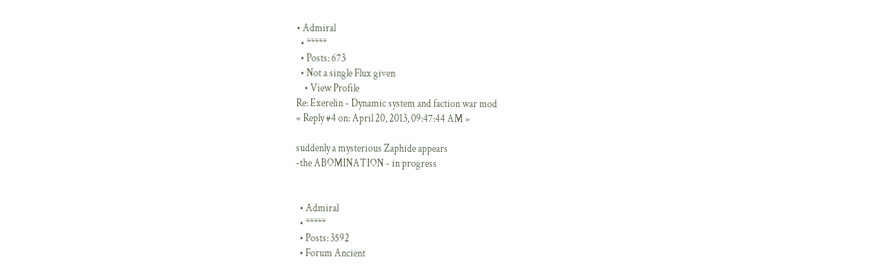• Admiral
  • *****
  • Posts: 673
  • Not a single Flux given
    • View Profile
Re: Exerelin - Dynamic system and faction war mod
« Reply #4 on: April 20, 2013, 09:47:44 AM »

suddenly a mysterious Zaphide appears
-the ABOMINATION - in progress


  • Admiral
  • *****
  • Posts: 3592
  • Forum Ancient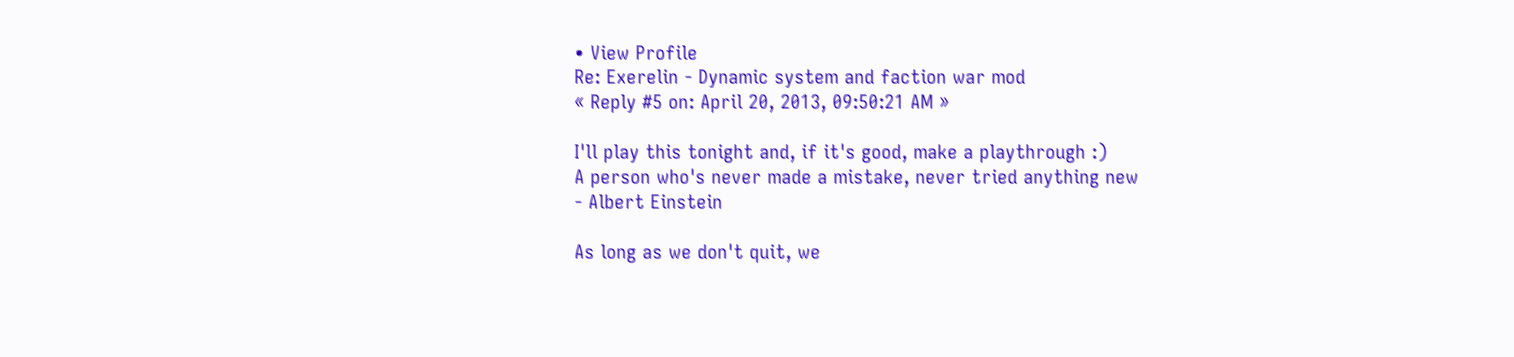• View Profile
Re: Exerelin - Dynamic system and faction war mod
« Reply #5 on: April 20, 2013, 09:50:21 AM »

I'll play this tonight and, if it's good, make a playthrough :)
A person who's never made a mistake, never tried anything new
- Albert Einstein

As long as we don't quit, we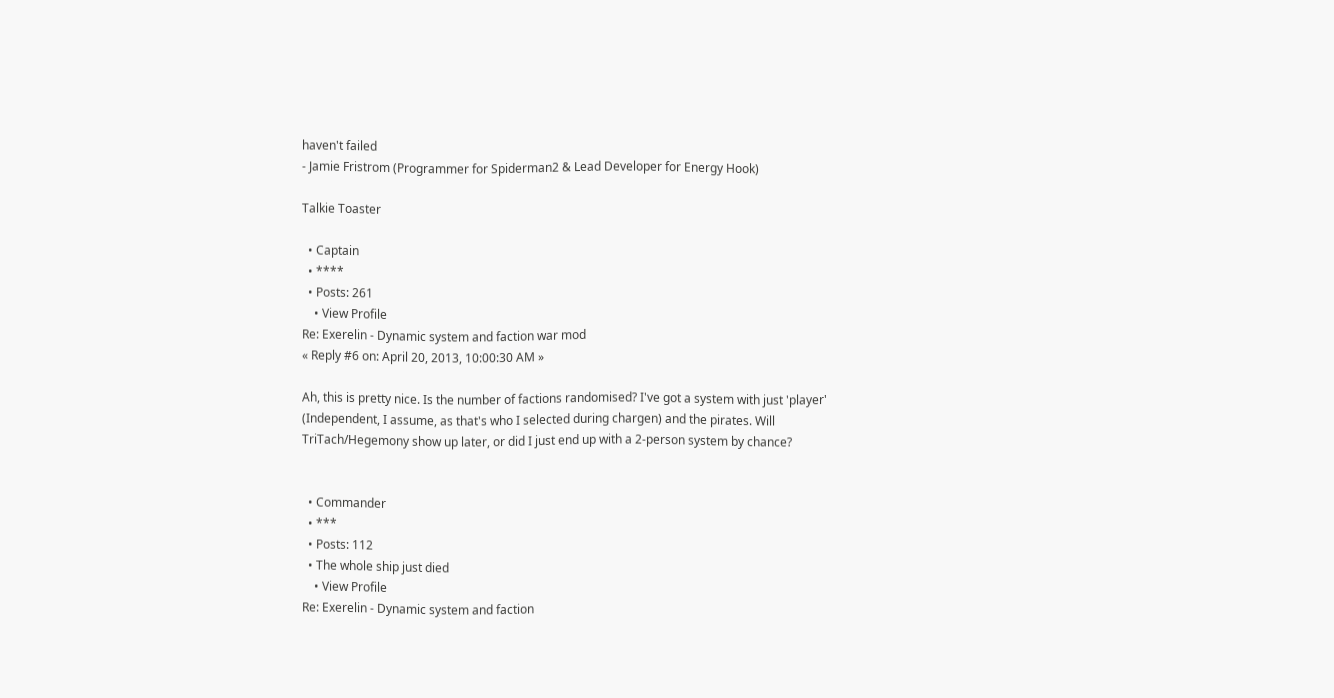haven't failed
- Jamie Fristrom (Programmer for Spiderman2 & Lead Developer for Energy Hook)

Talkie Toaster

  • Captain
  • ****
  • Posts: 261
    • View Profile
Re: Exerelin - Dynamic system and faction war mod
« Reply #6 on: April 20, 2013, 10:00:30 AM »

Ah, this is pretty nice. Is the number of factions randomised? I've got a system with just 'player' (Independent, I assume, as that's who I selected during chargen) and the pirates. Will TriTach/Hegemony show up later, or did I just end up with a 2-person system by chance?


  • Commander
  • ***
  • Posts: 112
  • The whole ship just died
    • View Profile
Re: Exerelin - Dynamic system and faction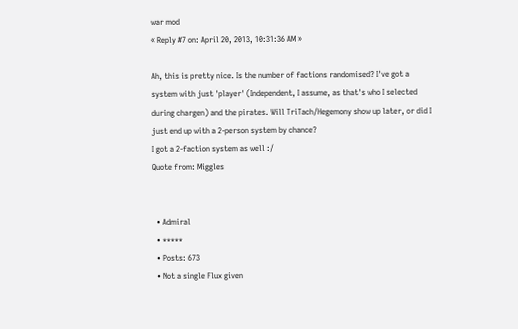war mod
« Reply #7 on: April 20, 2013, 10:31:36 AM »

Ah, this is pretty nice. Is the number of factions randomised? I've got a system with just 'player' (Independent, I assume, as that's who I selected during chargen) and the pirates. Will TriTach/Hegemony show up later, or did I just end up with a 2-person system by chance?
I got a 2-faction system as well :/
Quote from: Miggles


  • Admiral
  • *****
  • Posts: 673
  • Not a single Flux given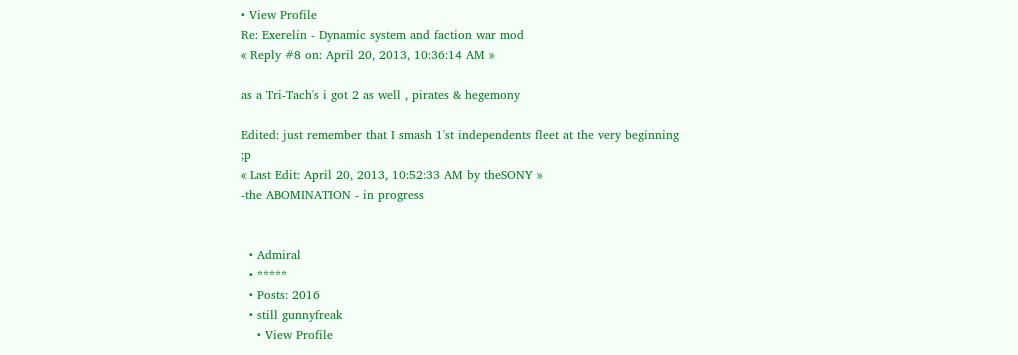• View Profile
Re: Exerelin - Dynamic system and faction war mod
« Reply #8 on: April 20, 2013, 10:36:14 AM »

as a Tri-Tach's i got 2 as well , pirates & hegemony

Edited: just remember that I smash 1'st independents fleet at the very beginning ;p
« Last Edit: April 20, 2013, 10:52:33 AM by theSONY »
-the ABOMINATION - in progress


  • Admiral
  • *****
  • Posts: 2016
  • still gunnyfreak
    • View Profile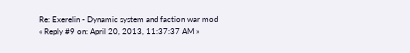Re: Exerelin - Dynamic system and faction war mod
« Reply #9 on: April 20, 2013, 11:37:37 AM »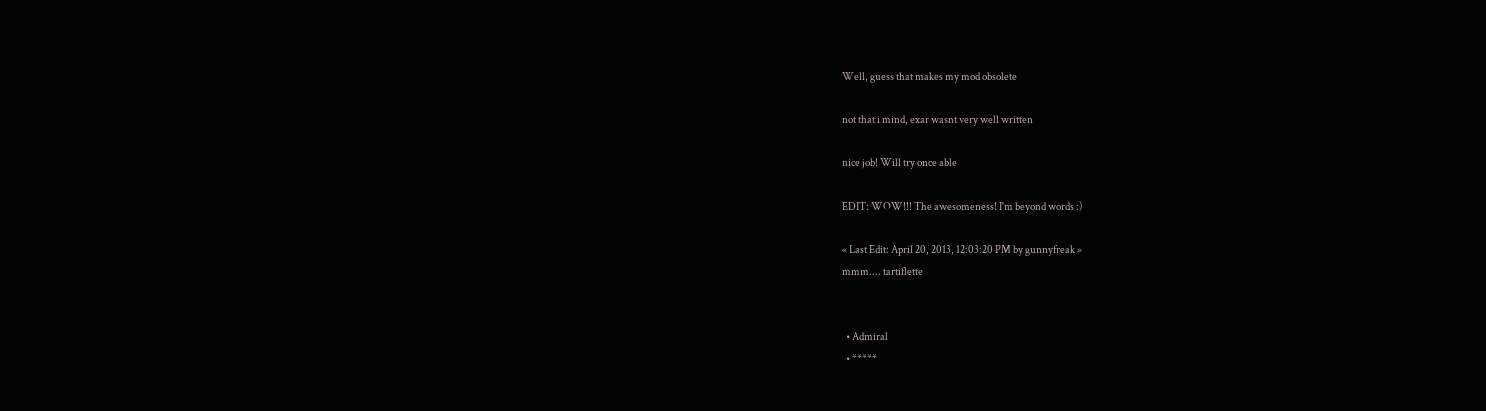Well, guess that makes my mod obsolete

not that i mind, exar wasnt very well written

nice job! Will try once able

EDIT: WOW!!! The awesomeness! I'm beyond words :)

« Last Edit: April 20, 2013, 12:03:20 PM by gunnyfreak »
mmm.... tartiflette


  • Admiral
  • *****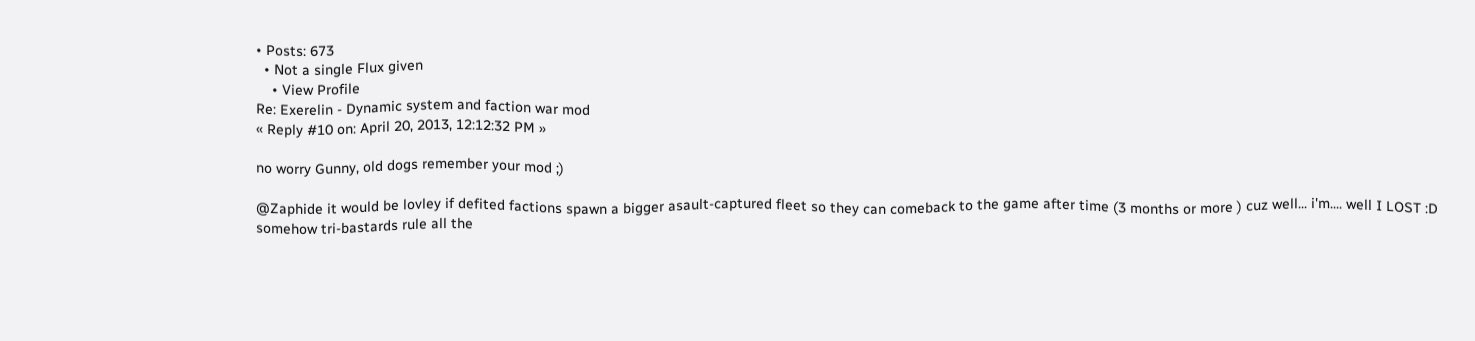• Posts: 673
  • Not a single Flux given
    • View Profile
Re: Exerelin - Dynamic system and faction war mod
« Reply #10 on: April 20, 2013, 12:12:32 PM »

no worry Gunny, old dogs remember your mod ;)

@Zaphide it would be lovley if defited factions spawn a bigger asault-captured fleet so they can comeback to the game after time (3 months or more ) cuz well... i'm.... well I LOST :D somehow tri-bastards rule all the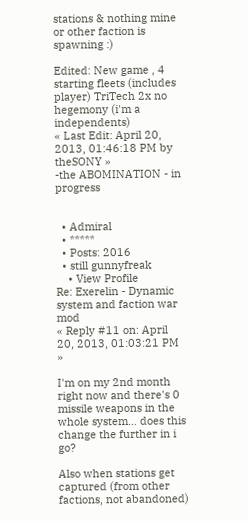stations & nothing mine or other faction is spawning :)

Edited: New game , 4 starting fleets (includes player) TriTech 2x no hegemony (i'm a independents)
« Last Edit: April 20, 2013, 01:46:18 PM by theSONY »
-the ABOMINATION - in progress


  • Admiral
  • *****
  • Posts: 2016
  • still gunnyfreak
    • View Profile
Re: Exerelin - Dynamic system and faction war mod
« Reply #11 on: April 20, 2013, 01:03:21 PM »

I'm on my 2nd month right now and there's 0 missile weapons in the whole system... does this  change the further in i go?

Also when stations get captured (from other factions, not abandoned)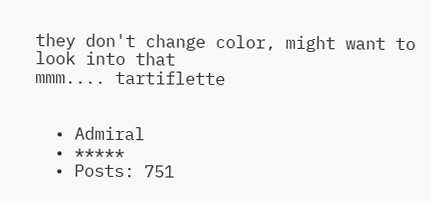they don't change color, might want to look into that
mmm.... tartiflette


  • Admiral
  • *****
  • Posts: 751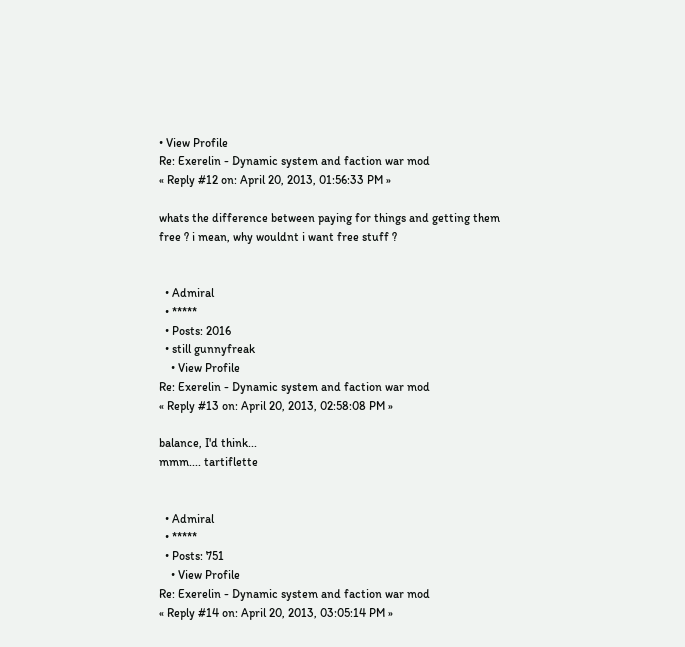• View Profile
Re: Exerelin - Dynamic system and faction war mod
« Reply #12 on: April 20, 2013, 01:56:33 PM »

whats the difference between paying for things and getting them free ? i mean, why wouldnt i want free stuff ?


  • Admiral
  • *****
  • Posts: 2016
  • still gunnyfreak
    • View Profile
Re: Exerelin - Dynamic system and faction war mod
« Reply #13 on: April 20, 2013, 02:58:08 PM »

balance, I'd think...
mmm.... tartiflette


  • Admiral
  • *****
  • Posts: 751
    • View Profile
Re: Exerelin - Dynamic system and faction war mod
« Reply #14 on: April 20, 2013, 03:05:14 PM »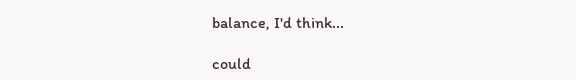balance, I'd think...

could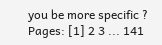you be more specific ?
Pages: [1] 2 3 ... 141